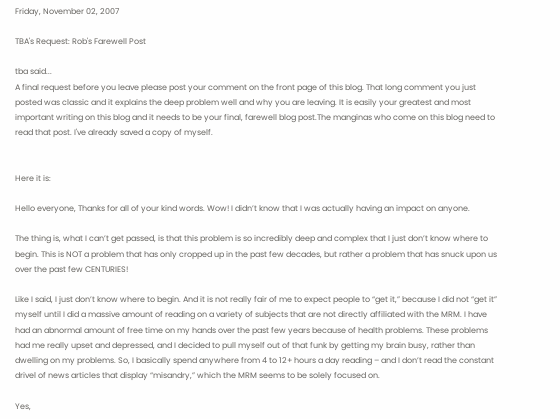Friday, November 02, 2007

TBA's Request: Rob's Farewell Post

tba said...
A final request before you leave please post your comment on the front page of this blog. That long comment you just posted was classic and it explains the deep problem well and why you are leaving. It is easily your greatest and most important writing on this blog and it needs to be your final, farewell blog post.The manginas who come on this blog need to read that post. I've already saved a copy of myself.


Here it is:

Hello everyone, Thanks for all of your kind words. Wow! I didn’t know that I was actually having an impact on anyone.

The thing is, what I can’t get passed, is that this problem is so incredibly deep and complex that I just don’t know where to begin. This is NOT a problem that has only cropped up in the past few decades, but rather a problem that has snuck upon us over the past few CENTURIES!

Like I said, I just don’t know where to begin. And it is not really fair of me to expect people to “get it,” because I did not “get it” myself until I did a massive amount of reading on a variety of subjects that are not directly affiliated with the MRM. I have had an abnormal amount of free time on my hands over the past few years because of health problems. These problems had me really upset and depressed, and I decided to pull myself out of that funk by getting my brain busy, rather than dwelling on my problems. So, I basically spend anywhere from 4 to 12+ hours a day reading – and I don’t read the constant drivel of news articles that display “misandry,” which the MRM seems to be solely focused on.

Yes,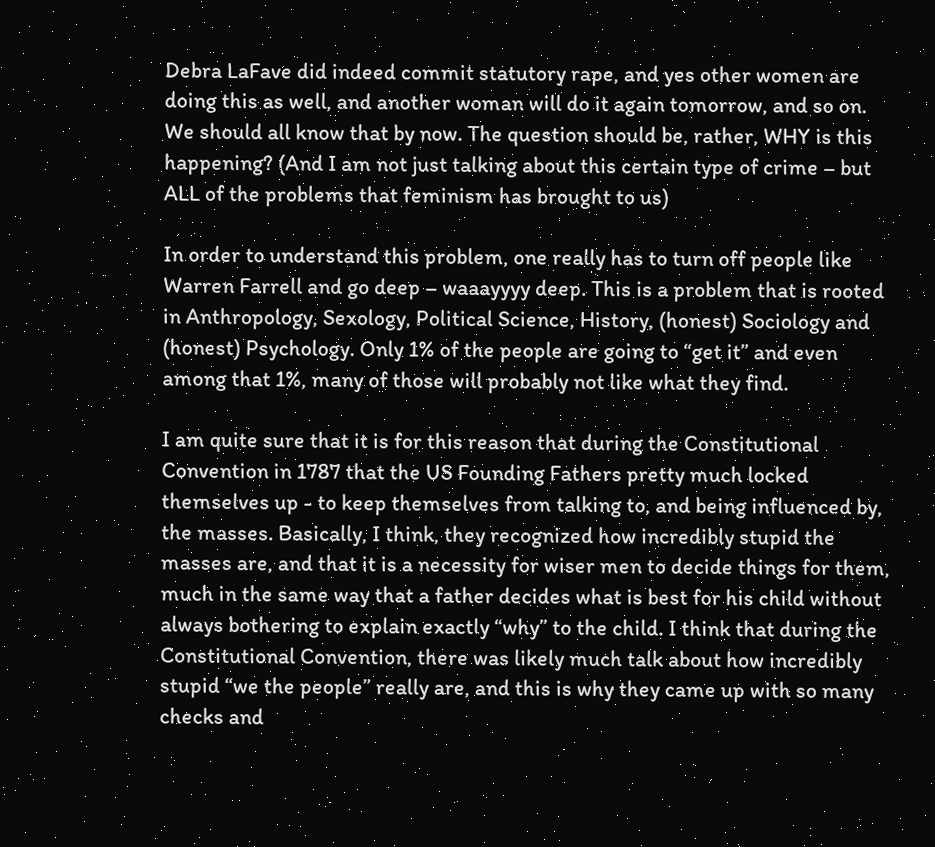Debra LaFave did indeed commit statutory rape, and yes other women are doing this as well, and another woman will do it again tomorrow, and so on. We should all know that by now. The question should be, rather, WHY is this happening? (And I am not just talking about this certain type of crime – but ALL of the problems that feminism has brought to us)

In order to understand this problem, one really has to turn off people like Warren Farrell and go deep – waaayyyy deep. This is a problem that is rooted in Anthropology, Sexology, Political Science, History, (honest) Sociology and (honest) Psychology. Only 1% of the people are going to “get it” and even among that 1%, many of those will probably not like what they find.

I am quite sure that it is for this reason that during the Constitutional Convention in 1787 that the US Founding Fathers pretty much locked themselves up - to keep themselves from talking to, and being influenced by, the masses. Basically, I think, they recognized how incredibly stupid the masses are, and that it is a necessity for wiser men to decide things for them, much in the same way that a father decides what is best for his child without always bothering to explain exactly “why” to the child. I think that during the Constitutional Convention, there was likely much talk about how incredibly stupid “we the people” really are, and this is why they came up with so many checks and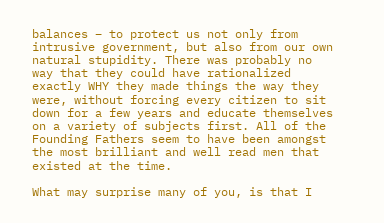balances – to protect us not only from intrusive government, but also from our own natural stupidity. There was probably no way that they could have rationalized exactly WHY they made things the way they were, without forcing every citizen to sit down for a few years and educate themselves on a variety of subjects first. All of the Founding Fathers seem to have been amongst the most brilliant and well read men that existed at the time.

What may surprise many of you, is that I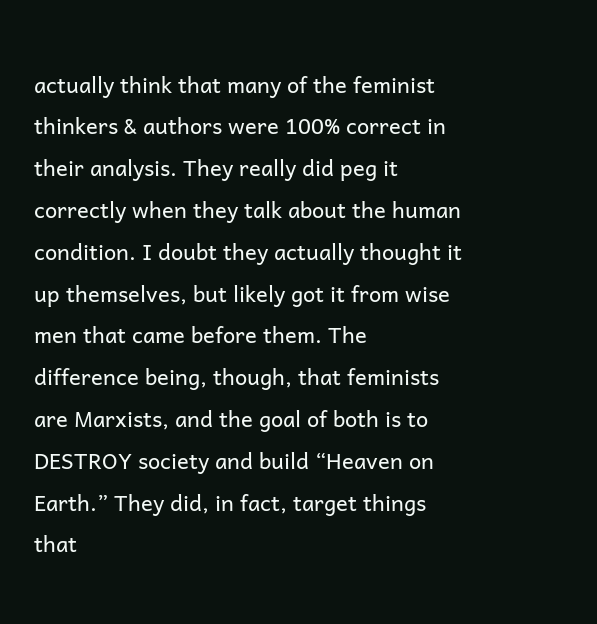actually think that many of the feminist thinkers & authors were 100% correct in their analysis. They really did peg it correctly when they talk about the human condition. I doubt they actually thought it up themselves, but likely got it from wise men that came before them. The difference being, though, that feminists are Marxists, and the goal of both is to DESTROY society and build “Heaven on Earth.” They did, in fact, target things that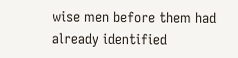wise men before them had already identified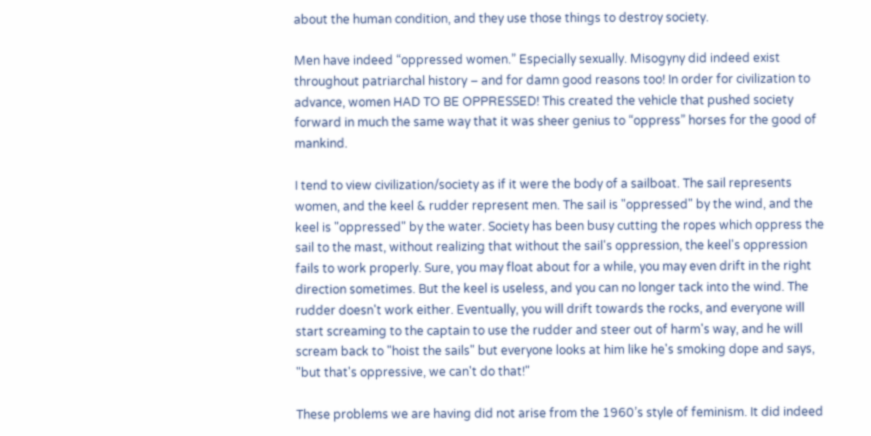about the human condition, and they use those things to destroy society.

Men have indeed “oppressed women.” Especially sexually. Misogyny did indeed exist throughout patriarchal history – and for damn good reasons too! In order for civilization to advance, women HAD TO BE OPPRESSED! This created the vehicle that pushed society forward in much the same way that it was sheer genius to “oppress” horses for the good of mankind.

I tend to view civilization/society as if it were the body of a sailboat. The sail represents women, and the keel & rudder represent men. The sail is "oppressed" by the wind, and the keel is "oppressed" by the water. Society has been busy cutting the ropes which oppress the sail to the mast, without realizing that without the sail's oppression, the keel's oppression fails to work properly. Sure, you may float about for a while, you may even drift in the right direction sometimes. But the keel is useless, and you can no longer tack into the wind. The rudder doesn't work either. Eventually, you will drift towards the rocks, and everyone will start screaming to the captain to use the rudder and steer out of harm's way, and he will scream back to "hoist the sails" but everyone looks at him like he's smoking dope and says, "but that's oppressive, we can't do that!"

These problems we are having did not arise from the 1960’s style of feminism. It did indeed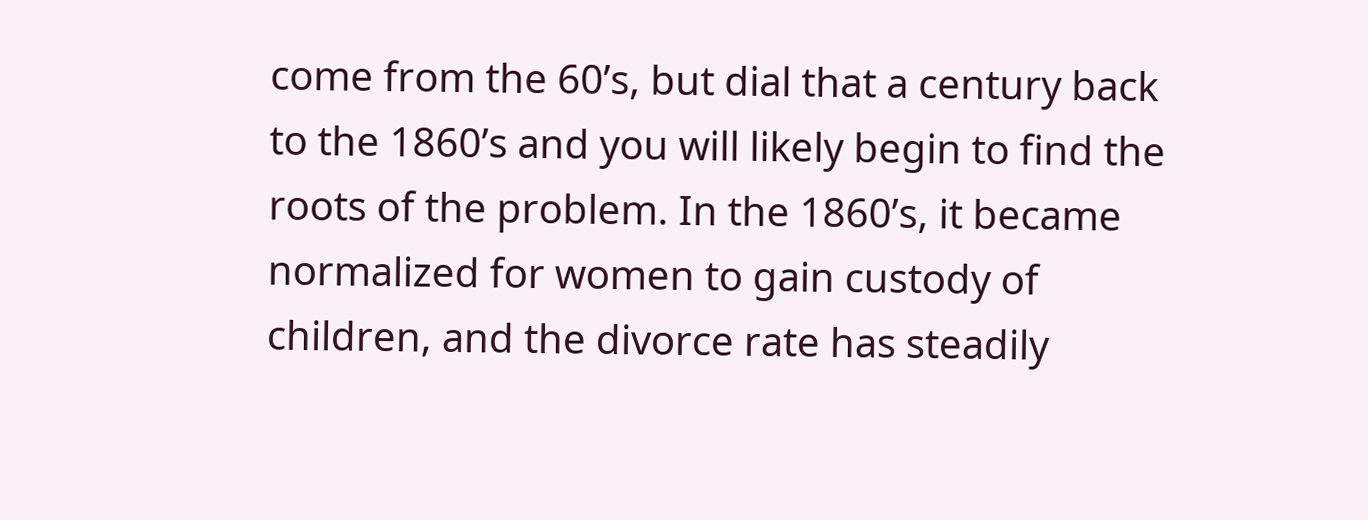come from the 60’s, but dial that a century back to the 1860’s and you will likely begin to find the roots of the problem. In the 1860’s, it became normalized for women to gain custody of children, and the divorce rate has steadily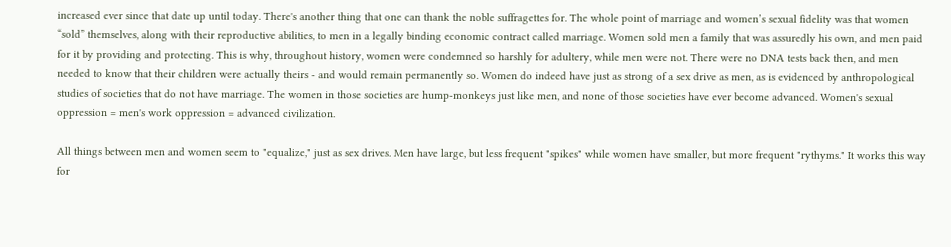increased ever since that date up until today. There's another thing that one can thank the noble suffragettes for. The whole point of marriage and women’s sexual fidelity was that women “sold” themselves, along with their reproductive abilities, to men in a legally binding economic contract called marriage. Women sold men a family that was assuredly his own, and men paid for it by providing and protecting. This is why, throughout history, women were condemned so harshly for adultery, while men were not. There were no DNA tests back then, and men needed to know that their children were actually theirs - and would remain permanently so. Women do indeed have just as strong of a sex drive as men, as is evidenced by anthropological studies of societies that do not have marriage. The women in those societies are hump-monkeys just like men, and none of those societies have ever become advanced. Women's sexual oppression = men's work oppression = advanced civilization.

All things between men and women seem to "equalize," just as sex drives. Men have large, but less frequent "spikes" while women have smaller, but more frequent "rythyms." It works this way for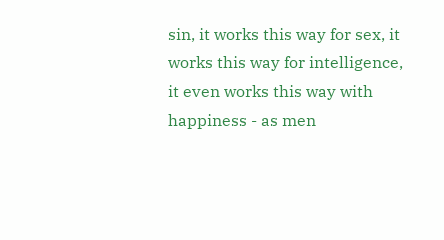sin, it works this way for sex, it works this way for intelligence, it even works this way with happiness - as men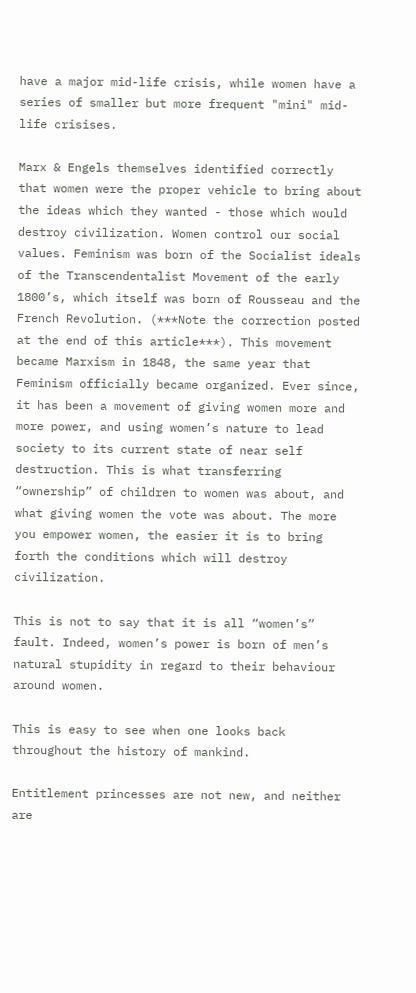have a major mid-life crisis, while women have a series of smaller but more frequent "mini" mid-life crisises.

Marx & Engels themselves identified correctly that women were the proper vehicle to bring about the ideas which they wanted - those which would destroy civilization. Women control our social values. Feminism was born of the Socialist ideals of the Transcendentalist Movement of the early 1800’s, which itself was born of Rousseau and the French Revolution. (***Note the correction posted at the end of this article***). This movement became Marxism in 1848, the same year that Feminism officially became organized. Ever since, it has been a movement of giving women more and more power, and using women’s nature to lead society to its current state of near self destruction. This is what transferring “ownership” of children to women was about, and what giving women the vote was about. The more you empower women, the easier it is to bring forth the conditions which will destroy civilization.

This is not to say that it is all “women’s” fault. Indeed, women’s power is born of men’s natural stupidity in regard to their behaviour around women.

This is easy to see when one looks back throughout the history of mankind.

Entitlement princesses are not new, and neither are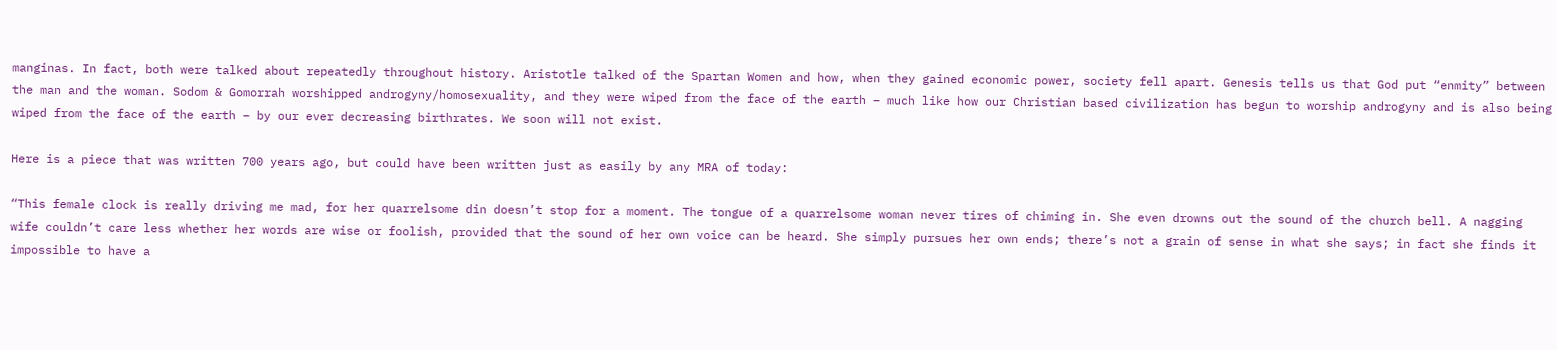manginas. In fact, both were talked about repeatedly throughout history. Aristotle talked of the Spartan Women and how, when they gained economic power, society fell apart. Genesis tells us that God put “enmity” between the man and the woman. Sodom & Gomorrah worshipped androgyny/homosexuality, and they were wiped from the face of the earth – much like how our Christian based civilization has begun to worship androgyny and is also being wiped from the face of the earth – by our ever decreasing birthrates. We soon will not exist.

Here is a piece that was written 700 years ago, but could have been written just as easily by any MRA of today:

“This female clock is really driving me mad, for her quarrelsome din doesn’t stop for a moment. The tongue of a quarrelsome woman never tires of chiming in. She even drowns out the sound of the church bell. A nagging wife couldn’t care less whether her words are wise or foolish, provided that the sound of her own voice can be heard. She simply pursues her own ends; there’s not a grain of sense in what she says; in fact she finds it impossible to have a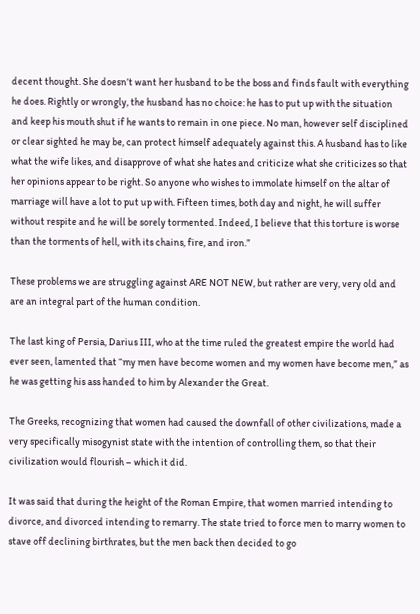decent thought. She doesn’t want her husband to be the boss and finds fault with everything he does. Rightly or wrongly, the husband has no choice: he has to put up with the situation and keep his mouth shut if he wants to remain in one piece. No man, however self disciplined or clear sighted he may be, can protect himself adequately against this. A husband has to like what the wife likes, and disapprove of what she hates and criticize what she criticizes so that her opinions appear to be right. So anyone who wishes to immolate himself on the altar of marriage will have a lot to put up with. Fifteen times, both day and night, he will suffer without respite and he will be sorely tormented. Indeed, I believe that this torture is worse than the torments of hell, with its chains, fire, and iron.”

These problems we are struggling against ARE NOT NEW, but rather are very, very old and are an integral part of the human condition.

The last king of Persia, Darius III, who at the time ruled the greatest empire the world had ever seen, lamented that “my men have become women and my women have become men,” as he was getting his ass handed to him by Alexander the Great.

The Greeks, recognizing that women had caused the downfall of other civilizations, made a very specifically misogynist state with the intention of controlling them, so that their civilization would flourish – which it did.

It was said that during the height of the Roman Empire, that women married intending to divorce, and divorced intending to remarry. The state tried to force men to marry women to stave off declining birthrates, but the men back then decided to go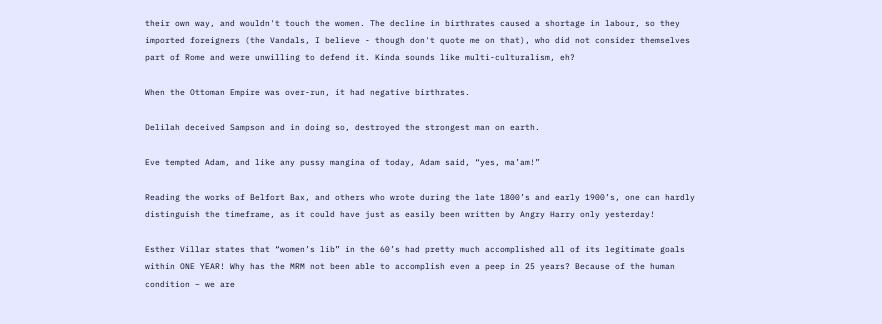their own way, and wouldn't touch the women. The decline in birthrates caused a shortage in labour, so they imported foreigners (the Vandals, I believe - though don't quote me on that), who did not consider themselves part of Rome and were unwilling to defend it. Kinda sounds like multi-culturalism, eh?

When the Ottoman Empire was over-run, it had negative birthrates.

Delilah deceived Sampson and in doing so, destroyed the strongest man on earth.

Eve tempted Adam, and like any pussy mangina of today, Adam said, “yes, ma’am!”

Reading the works of Belfort Bax, and others who wrote during the late 1800’s and early 1900’s, one can hardly distinguish the timeframe, as it could have just as easily been written by Angry Harry only yesterday!

Esther Villar states that “women’s lib” in the 60’s had pretty much accomplished all of its legitimate goals within ONE YEAR! Why has the MRM not been able to accomplish even a peep in 25 years? Because of the human condition – we are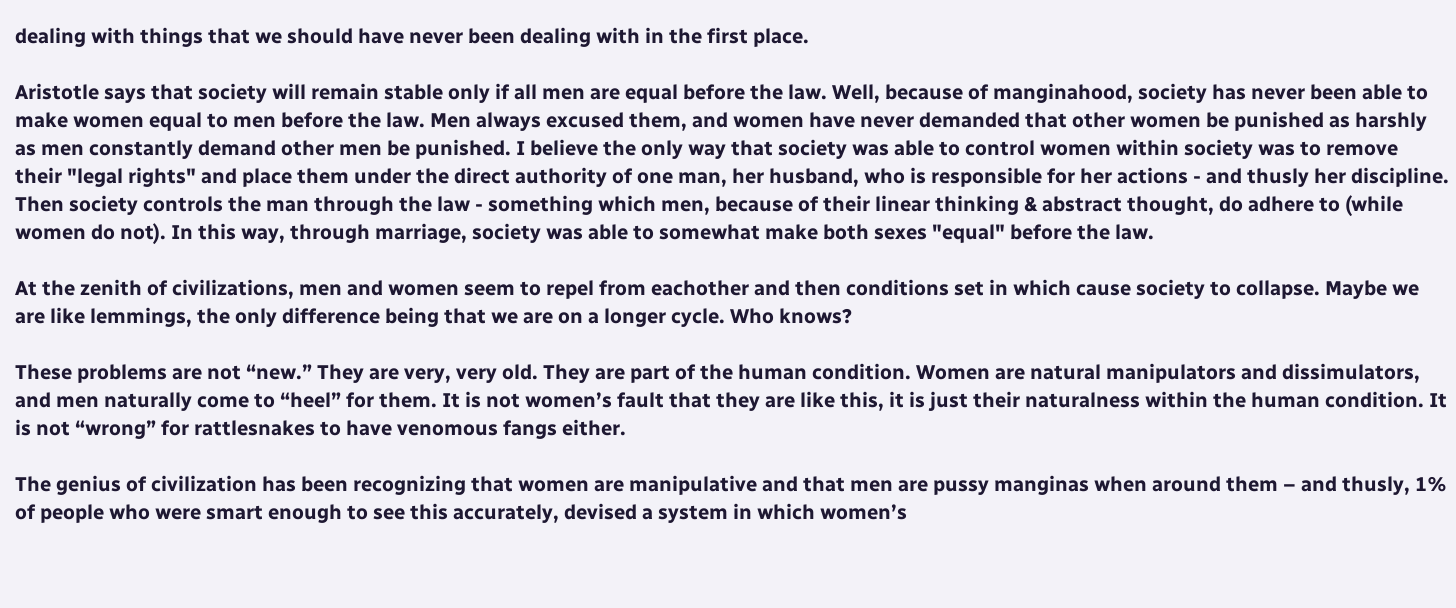dealing with things that we should have never been dealing with in the first place.

Aristotle says that society will remain stable only if all men are equal before the law. Well, because of manginahood, society has never been able to make women equal to men before the law. Men always excused them, and women have never demanded that other women be punished as harshly as men constantly demand other men be punished. I believe the only way that society was able to control women within society was to remove their "legal rights" and place them under the direct authority of one man, her husband, who is responsible for her actions - and thusly her discipline. Then society controls the man through the law - something which men, because of their linear thinking & abstract thought, do adhere to (while women do not). In this way, through marriage, society was able to somewhat make both sexes "equal" before the law.

At the zenith of civilizations, men and women seem to repel from eachother and then conditions set in which cause society to collapse. Maybe we are like lemmings, the only difference being that we are on a longer cycle. Who knows?

These problems are not “new.” They are very, very old. They are part of the human condition. Women are natural manipulators and dissimulators, and men naturally come to “heel” for them. It is not women’s fault that they are like this, it is just their naturalness within the human condition. It is not “wrong” for rattlesnakes to have venomous fangs either.

The genius of civilization has been recognizing that women are manipulative and that men are pussy manginas when around them – and thusly, 1% of people who were smart enough to see this accurately, devised a system in which women’s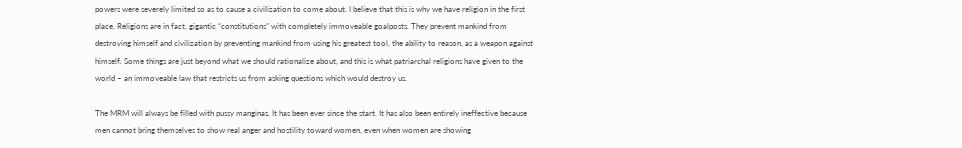powers were severely limited so as to cause a civilization to come about. I believe that this is why we have religion in the first place. Religions are in fact, gigantic “constitutions” with completely immoveable goalposts. They prevent mankind from destroying himself and civilization by preventing mankind from using his greatest tool, the ability to reason, as a weapon against himself. Some things are just beyond what we should rationalize about, and this is what patriarchal religions have given to the world – an immoveable law that restricts us from asking questions which would destroy us.

The MRM will always be filled with pussy manginas. It has been ever since the start. It has also been entirely ineffective because men cannot bring themselves to show real anger and hostility toward women, even when women are showing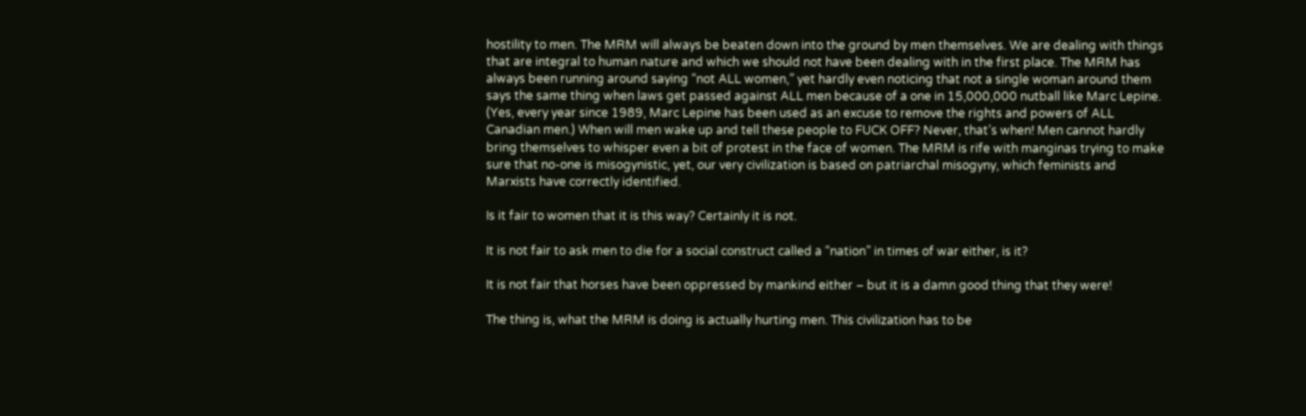hostility to men. The MRM will always be beaten down into the ground by men themselves. We are dealing with things that are integral to human nature and which we should not have been dealing with in the first place. The MRM has always been running around saying “not ALL women,” yet hardly even noticing that not a single woman around them says the same thing when laws get passed against ALL men because of a one in 15,000,000 nutball like Marc Lepine. (Yes, every year since 1989, Marc Lepine has been used as an excuse to remove the rights and powers of ALL Canadian men.) When will men wake up and tell these people to FUCK OFF? Never, that’s when! Men cannot hardly bring themselves to whisper even a bit of protest in the face of women. The MRM is rife with manginas trying to make sure that no-one is misogynistic, yet, our very civilization is based on patriarchal misogyny, which feminists and Marxists have correctly identified.

Is it fair to women that it is this way? Certainly it is not.

It is not fair to ask men to die for a social construct called a “nation” in times of war either, is it?

It is not fair that horses have been oppressed by mankind either – but it is a damn good thing that they were!

The thing is, what the MRM is doing is actually hurting men. This civilization has to be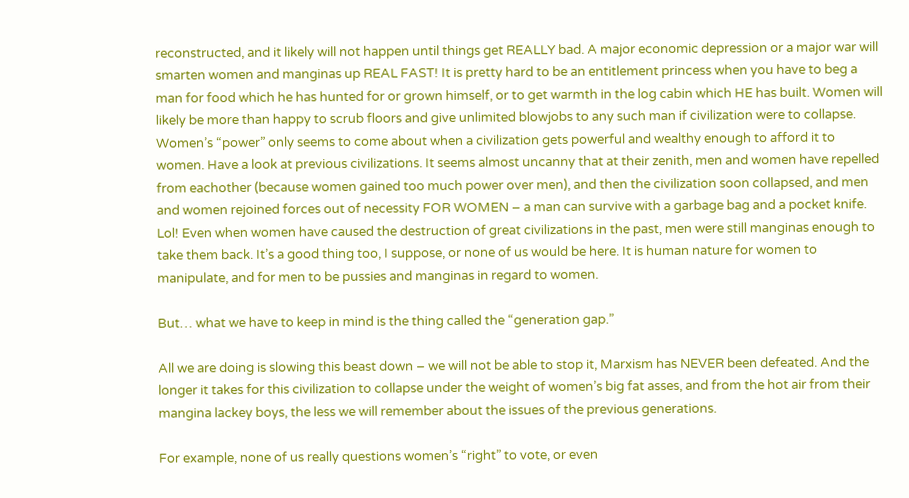reconstructed, and it likely will not happen until things get REALLY bad. A major economic depression or a major war will smarten women and manginas up REAL FAST! It is pretty hard to be an entitlement princess when you have to beg a man for food which he has hunted for or grown himself, or to get warmth in the log cabin which HE has built. Women will likely be more than happy to scrub floors and give unlimited blowjobs to any such man if civilization were to collapse. Women’s “power” only seems to come about when a civilization gets powerful and wealthy enough to afford it to women. Have a look at previous civilizations. It seems almost uncanny that at their zenith, men and women have repelled from eachother (because women gained too much power over men), and then the civilization soon collapsed, and men and women rejoined forces out of necessity FOR WOMEN – a man can survive with a garbage bag and a pocket knife. Lol! Even when women have caused the destruction of great civilizations in the past, men were still manginas enough to take them back. It’s a good thing too, I suppose, or none of us would be here. It is human nature for women to manipulate, and for men to be pussies and manginas in regard to women.

But… what we have to keep in mind is the thing called the “generation gap.”

All we are doing is slowing this beast down – we will not be able to stop it, Marxism has NEVER been defeated. And the longer it takes for this civilization to collapse under the weight of women’s big fat asses, and from the hot air from their mangina lackey boys, the less we will remember about the issues of the previous generations.

For example, none of us really questions women’s “right” to vote, or even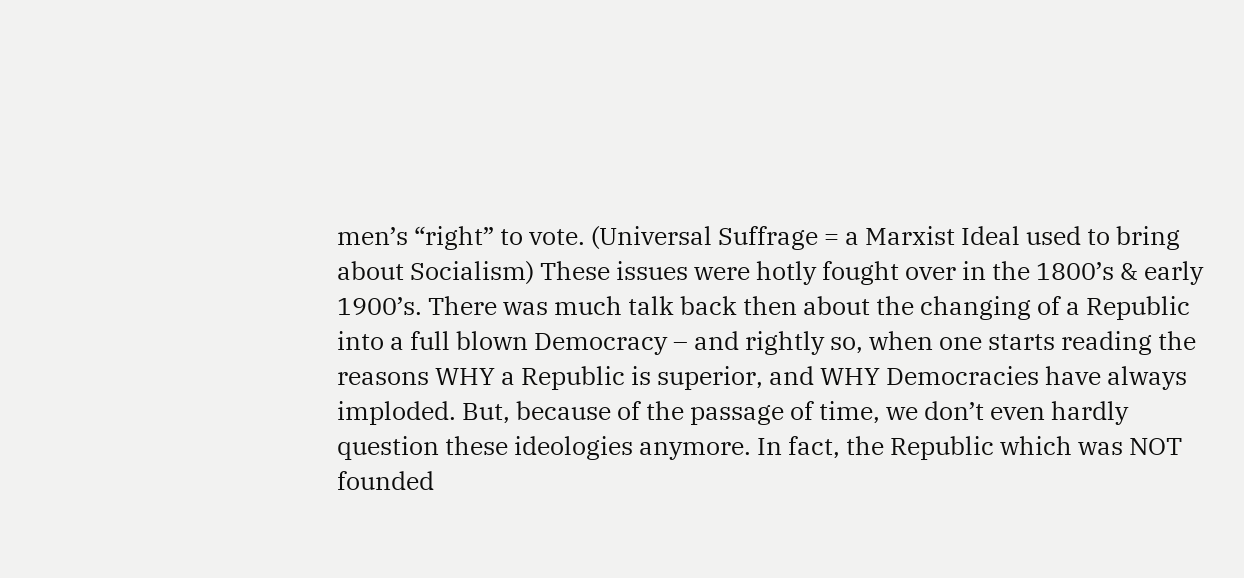men’s “right” to vote. (Universal Suffrage = a Marxist Ideal used to bring about Socialism) These issues were hotly fought over in the 1800’s & early 1900’s. There was much talk back then about the changing of a Republic into a full blown Democracy – and rightly so, when one starts reading the reasons WHY a Republic is superior, and WHY Democracies have always imploded. But, because of the passage of time, we don’t even hardly question these ideologies anymore. In fact, the Republic which was NOT founded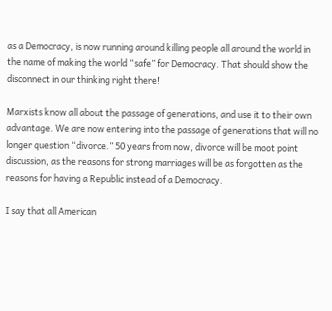as a Democracy, is now running around killing people all around the world in the name of making the world “safe” for Democracy. That should show the disconnect in our thinking right there!

Marxists know all about the passage of generations, and use it to their own advantage. We are now entering into the passage of generations that will no longer question “divorce.” 50 years from now, divorce will be moot point discussion, as the reasons for strong marriages will be as forgotten as the reasons for having a Republic instead of a Democracy.

I say that all American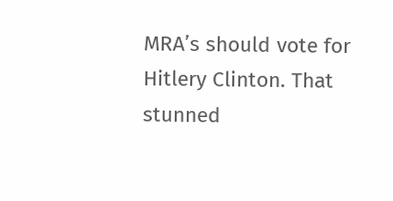MRA’s should vote for Hitlery Clinton. That stunned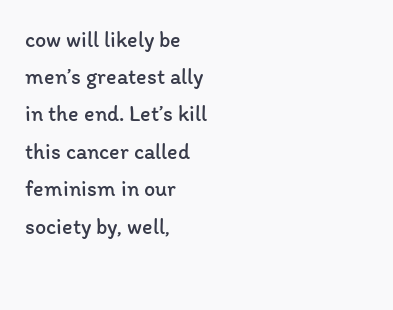cow will likely be men’s greatest ally in the end. Let’s kill this cancer called feminism in our society by, well,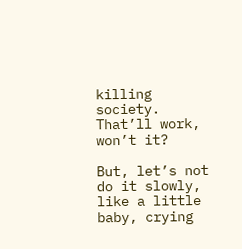killing society. That’ll work, won’t it?

But, let’s not do it slowly, like a little baby, crying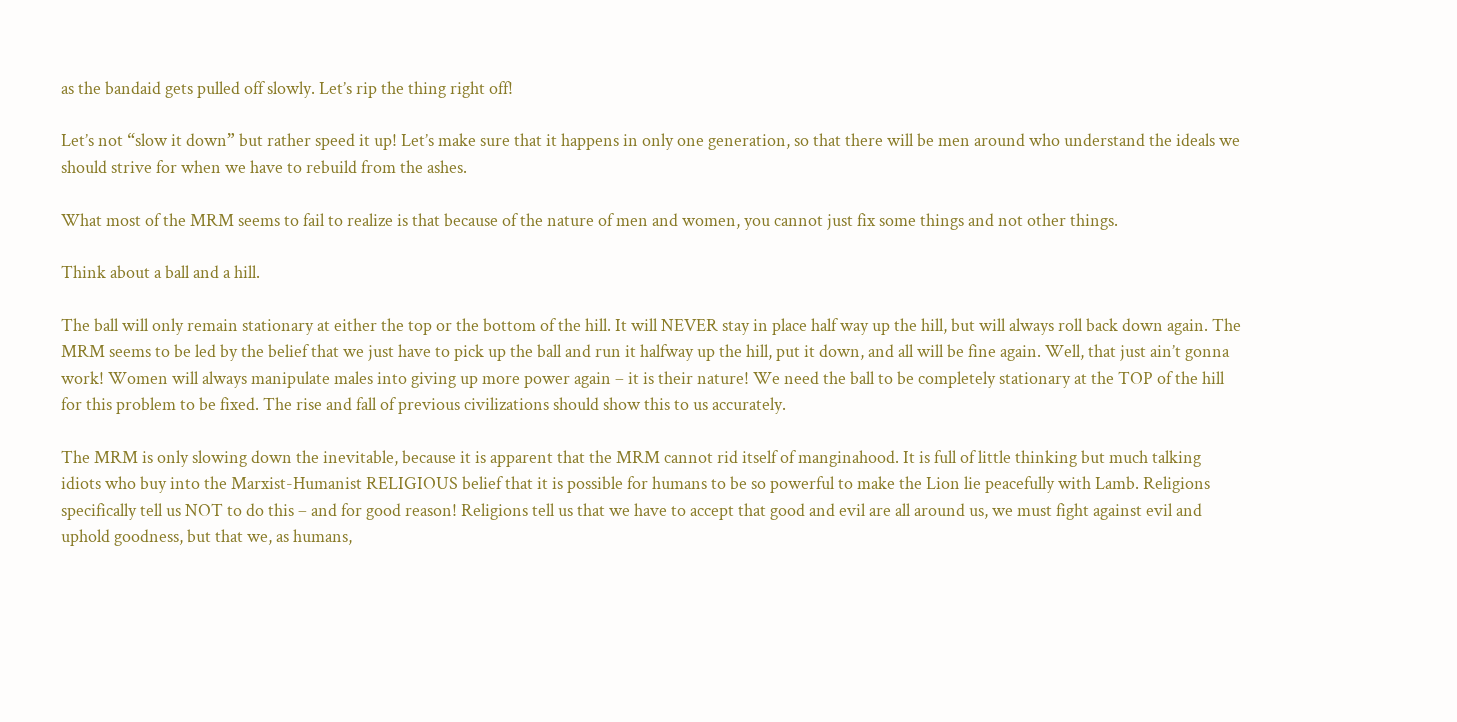as the bandaid gets pulled off slowly. Let’s rip the thing right off!

Let’s not “slow it down” but rather speed it up! Let’s make sure that it happens in only one generation, so that there will be men around who understand the ideals we should strive for when we have to rebuild from the ashes.

What most of the MRM seems to fail to realize is that because of the nature of men and women, you cannot just fix some things and not other things.

Think about a ball and a hill.

The ball will only remain stationary at either the top or the bottom of the hill. It will NEVER stay in place half way up the hill, but will always roll back down again. The MRM seems to be led by the belief that we just have to pick up the ball and run it halfway up the hill, put it down, and all will be fine again. Well, that just ain’t gonna work! Women will always manipulate males into giving up more power again – it is their nature! We need the ball to be completely stationary at the TOP of the hill for this problem to be fixed. The rise and fall of previous civilizations should show this to us accurately.

The MRM is only slowing down the inevitable, because it is apparent that the MRM cannot rid itself of manginahood. It is full of little thinking but much talking idiots who buy into the Marxist-Humanist RELIGIOUS belief that it is possible for humans to be so powerful to make the Lion lie peacefully with Lamb. Religions specifically tell us NOT to do this – and for good reason! Religions tell us that we have to accept that good and evil are all around us, we must fight against evil and uphold goodness, but that we, as humans,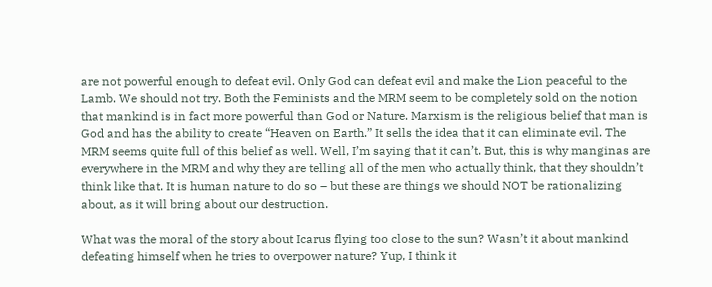are not powerful enough to defeat evil. Only God can defeat evil and make the Lion peaceful to the Lamb. We should not try. Both the Feminists and the MRM seem to be completely sold on the notion that mankind is in fact more powerful than God or Nature. Marxism is the religious belief that man is God and has the ability to create “Heaven on Earth.” It sells the idea that it can eliminate evil. The MRM seems quite full of this belief as well. Well, I’m saying that it can’t. But, this is why manginas are everywhere in the MRM and why they are telling all of the men who actually think, that they shouldn’t think like that. It is human nature to do so – but these are things we should NOT be rationalizing about, as it will bring about our destruction.

What was the moral of the story about Icarus flying too close to the sun? Wasn’t it about mankind defeating himself when he tries to overpower nature? Yup, I think it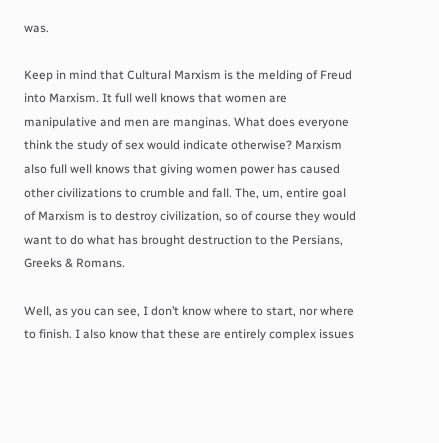was.

Keep in mind that Cultural Marxism is the melding of Freud into Marxism. It full well knows that women are manipulative and men are manginas. What does everyone think the study of sex would indicate otherwise? Marxism also full well knows that giving women power has caused other civilizations to crumble and fall. The, um, entire goal of Marxism is to destroy civilization, so of course they would want to do what has brought destruction to the Persians, Greeks & Romans.

Well, as you can see, I don’t know where to start, nor where to finish. I also know that these are entirely complex issues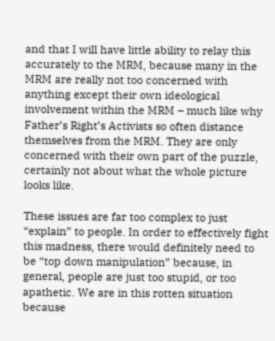and that I will have little ability to relay this accurately to the MRM, because many in the MRM are really not too concerned with anything except their own ideological involvement within the MRM – much like why Father’s Right’s Activists so often distance themselves from the MRM. They are only concerned with their own part of the puzzle, certainly not about what the whole picture looks like.

These issues are far too complex to just “explain” to people. In order to effectively fight this madness, there would definitely need to be “top down manipulation” because, in general, people are just too stupid, or too apathetic. We are in this rotten situation because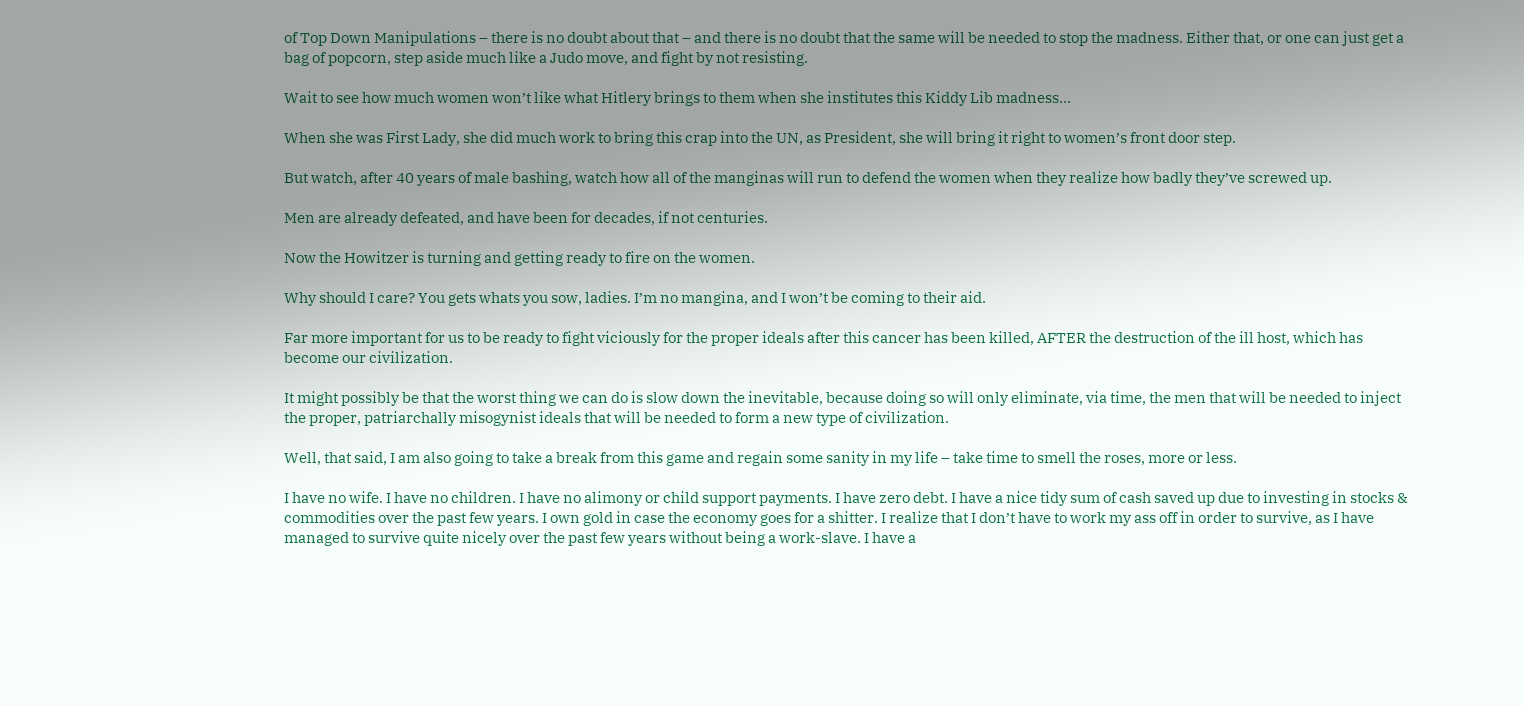of Top Down Manipulations – there is no doubt about that – and there is no doubt that the same will be needed to stop the madness. Either that, or one can just get a bag of popcorn, step aside much like a Judo move, and fight by not resisting.

Wait to see how much women won’t like what Hitlery brings to them when she institutes this Kiddy Lib madness…

When she was First Lady, she did much work to bring this crap into the UN, as President, she will bring it right to women’s front door step.

But watch, after 40 years of male bashing, watch how all of the manginas will run to defend the women when they realize how badly they’ve screwed up.

Men are already defeated, and have been for decades, if not centuries.

Now the Howitzer is turning and getting ready to fire on the women.

Why should I care? You gets whats you sow, ladies. I’m no mangina, and I won’t be coming to their aid.

Far more important for us to be ready to fight viciously for the proper ideals after this cancer has been killed, AFTER the destruction of the ill host, which has become our civilization.

It might possibly be that the worst thing we can do is slow down the inevitable, because doing so will only eliminate, via time, the men that will be needed to inject the proper, patriarchally misogynist ideals that will be needed to form a new type of civilization.

Well, that said, I am also going to take a break from this game and regain some sanity in my life – take time to smell the roses, more or less.

I have no wife. I have no children. I have no alimony or child support payments. I have zero debt. I have a nice tidy sum of cash saved up due to investing in stocks & commodities over the past few years. I own gold in case the economy goes for a shitter. I realize that I don’t have to work my ass off in order to survive, as I have managed to survive quite nicely over the past few years without being a work-slave. I have a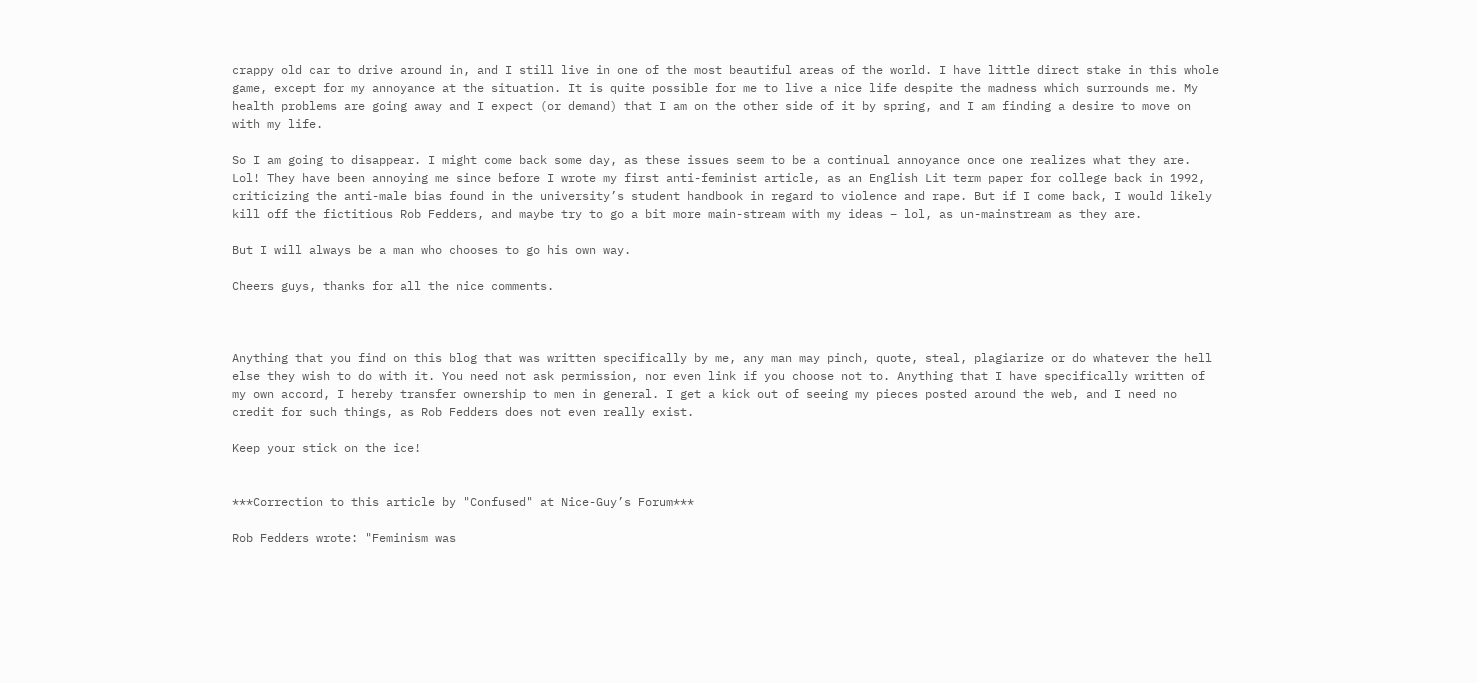crappy old car to drive around in, and I still live in one of the most beautiful areas of the world. I have little direct stake in this whole game, except for my annoyance at the situation. It is quite possible for me to live a nice life despite the madness which surrounds me. My health problems are going away and I expect (or demand) that I am on the other side of it by spring, and I am finding a desire to move on with my life.

So I am going to disappear. I might come back some day, as these issues seem to be a continual annoyance once one realizes what they are. Lol! They have been annoying me since before I wrote my first anti-feminist article, as an English Lit term paper for college back in 1992, criticizing the anti-male bias found in the university’s student handbook in regard to violence and rape. But if I come back, I would likely kill off the fictitious Rob Fedders, and maybe try to go a bit more main-stream with my ideas – lol, as un-mainstream as they are.

But I will always be a man who chooses to go his own way.

Cheers guys, thanks for all the nice comments.



Anything that you find on this blog that was written specifically by me, any man may pinch, quote, steal, plagiarize or do whatever the hell else they wish to do with it. You need not ask permission, nor even link if you choose not to. Anything that I have specifically written of my own accord, I hereby transfer ownership to men in general. I get a kick out of seeing my pieces posted around the web, and I need no credit for such things, as Rob Fedders does not even really exist.

Keep your stick on the ice!


***Correction to this article by "Confused" at Nice-Guy’s Forum***

Rob Fedders wrote: "Feminism was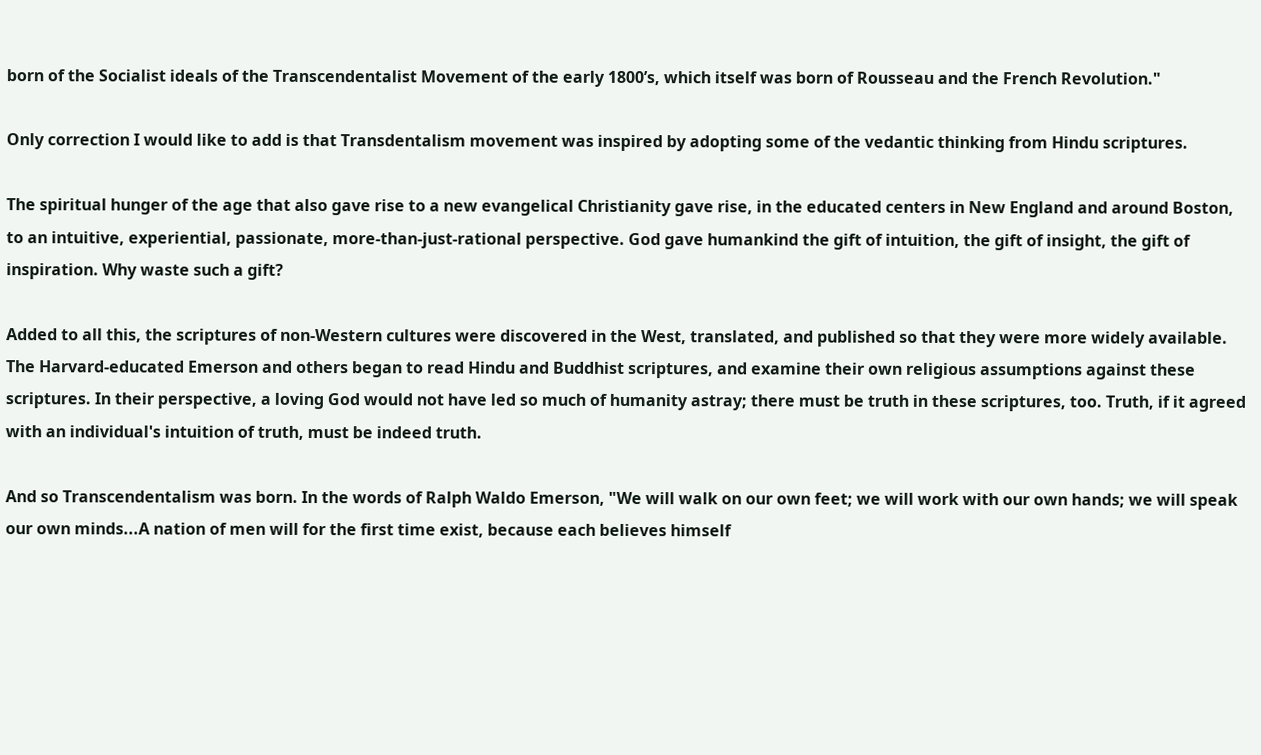born of the Socialist ideals of the Transcendentalist Movement of the early 1800’s, which itself was born of Rousseau and the French Revolution."

Only correction I would like to add is that Transdentalism movement was inspired by adopting some of the vedantic thinking from Hindu scriptures.

The spiritual hunger of the age that also gave rise to a new evangelical Christianity gave rise, in the educated centers in New England and around Boston, to an intuitive, experiential, passionate, more-than-just-rational perspective. God gave humankind the gift of intuition, the gift of insight, the gift of inspiration. Why waste such a gift?

Added to all this, the scriptures of non-Western cultures were discovered in the West, translated, and published so that they were more widely available. The Harvard-educated Emerson and others began to read Hindu and Buddhist scriptures, and examine their own religious assumptions against these scriptures. In their perspective, a loving God would not have led so much of humanity astray; there must be truth in these scriptures, too. Truth, if it agreed with an individual's intuition of truth, must be indeed truth.

And so Transcendentalism was born. In the words of Ralph Waldo Emerson, "We will walk on our own feet; we will work with our own hands; we will speak our own minds...A nation of men will for the first time exist, because each believes himself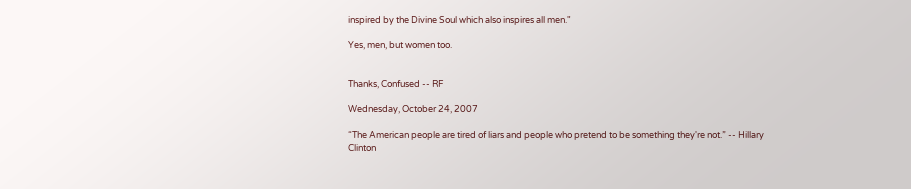inspired by the Divine Soul which also inspires all men."

Yes, men, but women too.


Thanks, Confused -- RF

Wednesday, October 24, 2007

“The American people are tired of liars and people who pretend to be something they're not.” -- Hillary Clinton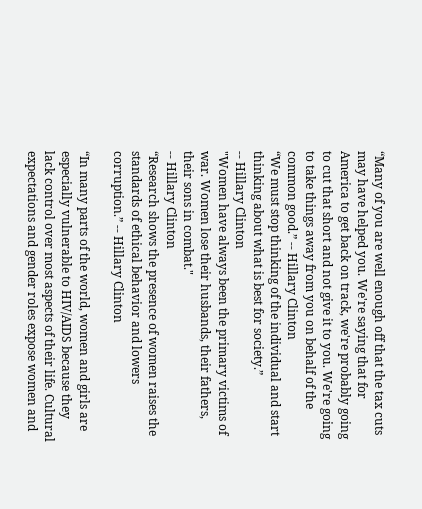“Many of you are well enough off that the tax cuts may have helped you. We're saying that for America to get back on track, we're probably going to cut that short and not give it to you. We're going to take things away from you on behalf of the common good.” -- Hillary Clinton
“We must stop thinking of the individual and start thinking about what is best for society.”
-- Hillary Clinton
"Women have always been the primary victims of war. Women lose their husbands, their fathers, their sons in combat."
-- Hillary Clinton
“Research shows the presence of women raises the standards of ethical behavior and lowers corruption.” -- Hillary Clinton

“In many parts of the world, women and girls are especially vulnerable to HIV/AIDS because they lack control over most aspects of their life. Cultural expectations and gender roles expose women and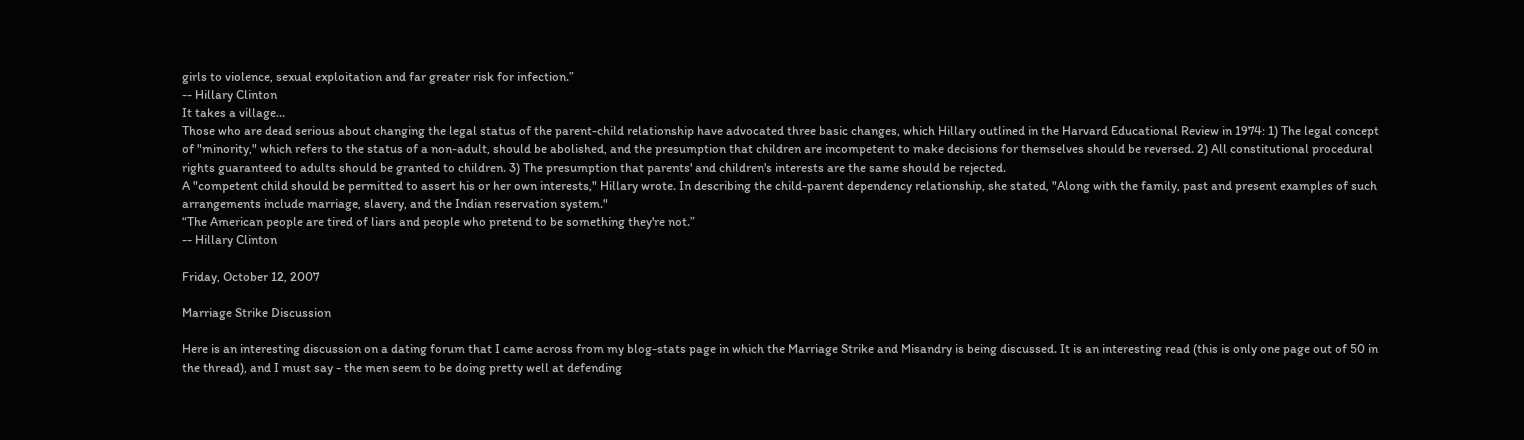girls to violence, sexual exploitation and far greater risk for infection.”
-- Hillary Clinton
It takes a village...
Those who are dead serious about changing the legal status of the parent-child relationship have advocated three basic changes, which Hillary outlined in the Harvard Educational Review in 1974: 1) The legal concept of "minority," which refers to the status of a non-adult, should be abolished, and the presumption that children are incompetent to make decisions for themselves should be reversed. 2) All constitutional procedural rights guaranteed to adults should be granted to children. 3) The presumption that parents' and children's interests are the same should be rejected.
A "competent child should be permitted to assert his or her own interests," Hillary wrote. In describing the child-parent dependency relationship, she stated, "Along with the family, past and present examples of such arrangements include marriage, slavery, and the Indian reservation system."
“The American people are tired of liars and people who pretend to be something they're not.”
-- Hillary Clinton

Friday, October 12, 2007

Marriage Strike Discussion

Here is an interesting discussion on a dating forum that I came across from my blog-stats page in which the Marriage Strike and Misandry is being discussed. It is an interesting read (this is only one page out of 50 in the thread), and I must say - the men seem to be doing pretty well at defending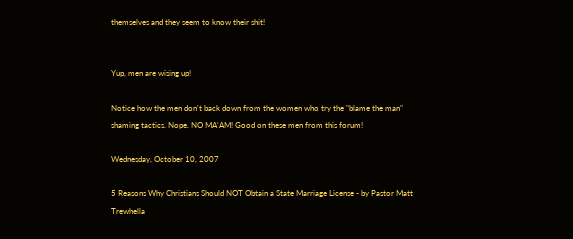themselves and they seem to know their shit!


Yup, men are wising up!

Notice how the men don't back down from the women who try the "blame the man" shaming tactics. Nope. NO MA'AM! Good on these men from this forum!

Wednesday, October 10, 2007

5 Reasons Why Christians Should NOT Obtain a State Marriage License - by Pastor Matt Trewhella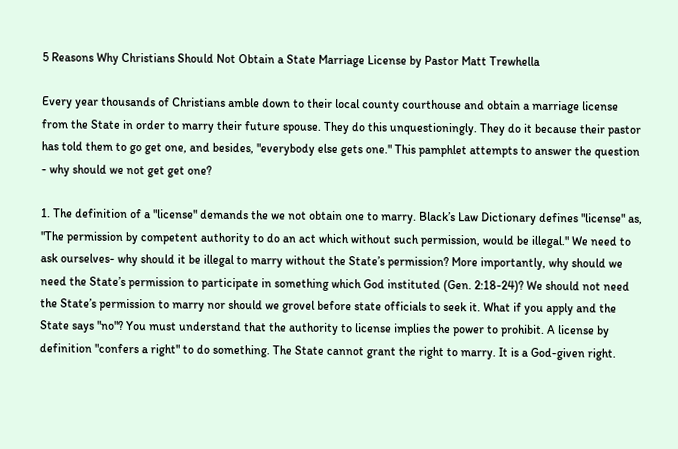5 Reasons Why Christians Should Not Obtain a State Marriage License by Pastor Matt Trewhella

Every year thousands of Christians amble down to their local county courthouse and obtain a marriage license from the State in order to marry their future spouse. They do this unquestioningly. They do it because their pastor has told them to go get one, and besides, "everybody else gets one." This pamphlet attempts to answer the question - why should we not get get one?

1. The definition of a "license" demands the we not obtain one to marry. Black’s Law Dictionary defines "license" as, "The permission by competent authority to do an act which without such permission, would be illegal." We need to ask ourselves- why should it be illegal to marry without the State’s permission? More importantly, why should we need the State’s permission to participate in something which God instituted (Gen. 2:18-24)? We should not need the State’s permission to marry nor should we grovel before state officials to seek it. What if you apply and the State says "no"? You must understand that the authority to license implies the power to prohibit. A license by definition "confers a right" to do something. The State cannot grant the right to marry. It is a God-given right.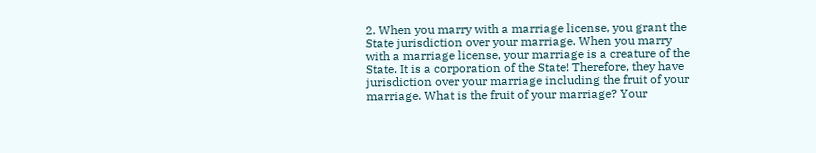2. When you marry with a marriage license, you grant the State jurisdiction over your marriage. When you marry with a marriage license, your marriage is a creature of the State. It is a corporation of the State! Therefore, they have jurisdiction over your marriage including the fruit of your marriage. What is the fruit of your marriage? Your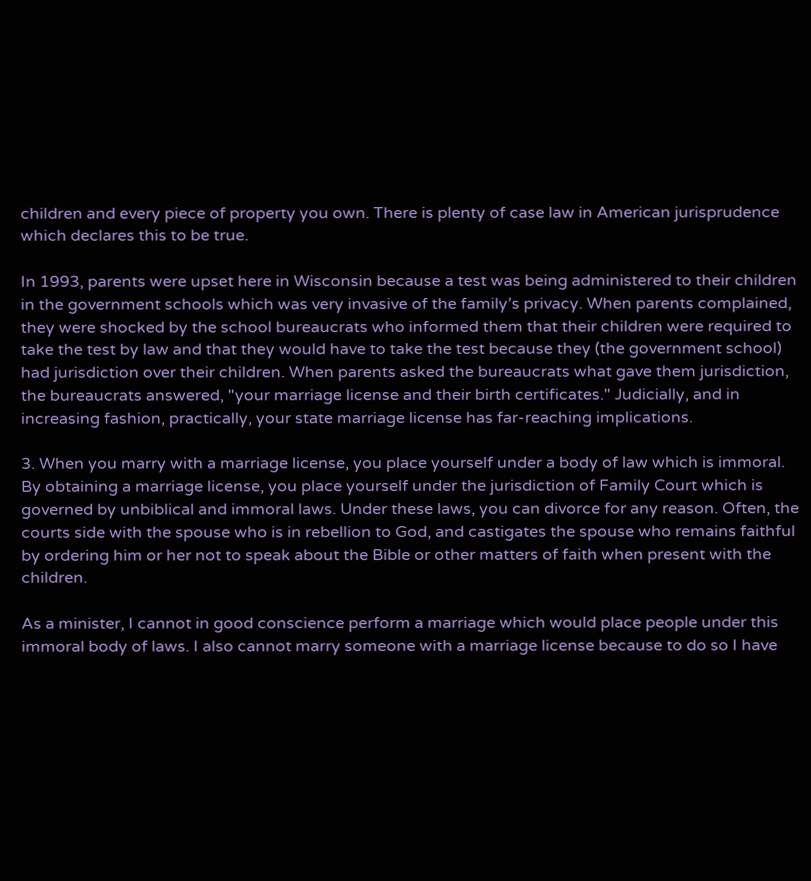children and every piece of property you own. There is plenty of case law in American jurisprudence which declares this to be true.

In 1993, parents were upset here in Wisconsin because a test was being administered to their children in the government schools which was very invasive of the family’s privacy. When parents complained, they were shocked by the school bureaucrats who informed them that their children were required to take the test by law and that they would have to take the test because they (the government school) had jurisdiction over their children. When parents asked the bureaucrats what gave them jurisdiction, the bureaucrats answered, "your marriage license and their birth certificates." Judicially, and in increasing fashion, practically, your state marriage license has far-reaching implications.

3. When you marry with a marriage license, you place yourself under a body of law which is immoral. By obtaining a marriage license, you place yourself under the jurisdiction of Family Court which is governed by unbiblical and immoral laws. Under these laws, you can divorce for any reason. Often, the courts side with the spouse who is in rebellion to God, and castigates the spouse who remains faithful by ordering him or her not to speak about the Bible or other matters of faith when present with the children.

As a minister, I cannot in good conscience perform a marriage which would place people under this immoral body of laws. I also cannot marry someone with a marriage license because to do so I have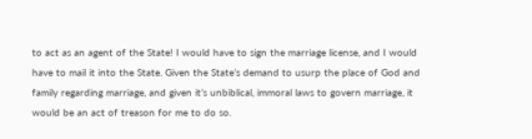to act as an agent of the State! I would have to sign the marriage license, and I would have to mail it into the State. Given the State’s demand to usurp the place of God and family regarding marriage, and given it’s unbiblical, immoral laws to govern marriage, it would be an act of treason for me to do so.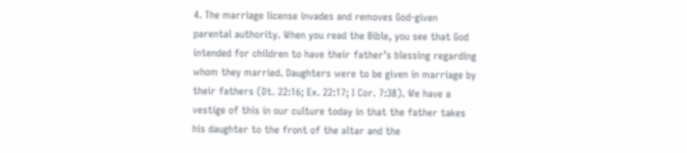4. The marriage license invades and removes God-given parental authority. When you read the Bible, you see that God intended for children to have their father’s blessing regarding whom they married. Daughters were to be given in marriage by their fathers (Dt. 22:16; Ex. 22:17; I Cor. 7:38). We have a vestige of this in our culture today in that the father takes his daughter to the front of the altar and the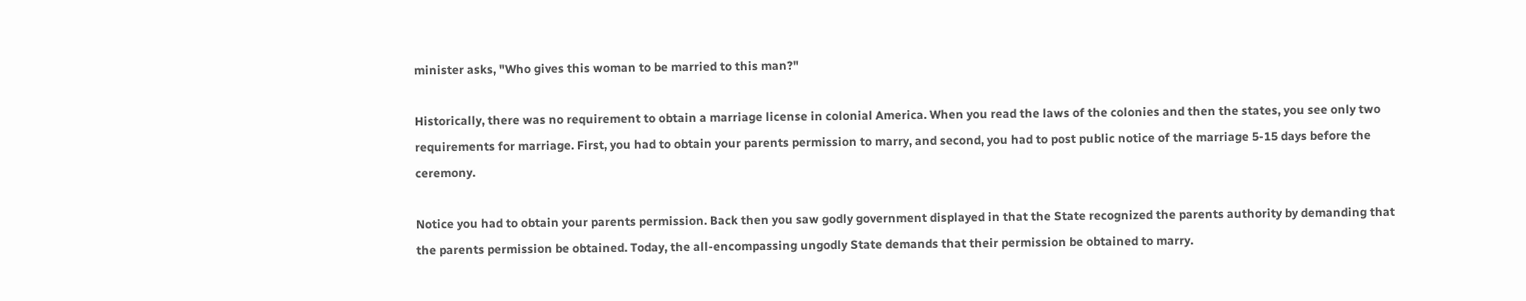minister asks, "Who gives this woman to be married to this man?"

Historically, there was no requirement to obtain a marriage license in colonial America. When you read the laws of the colonies and then the states, you see only two requirements for marriage. First, you had to obtain your parents permission to marry, and second, you had to post public notice of the marriage 5-15 days before the ceremony.

Notice you had to obtain your parents permission. Back then you saw godly government displayed in that the State recognized the parents authority by demanding that the parents permission be obtained. Today, the all-encompassing ungodly State demands that their permission be obtained to marry.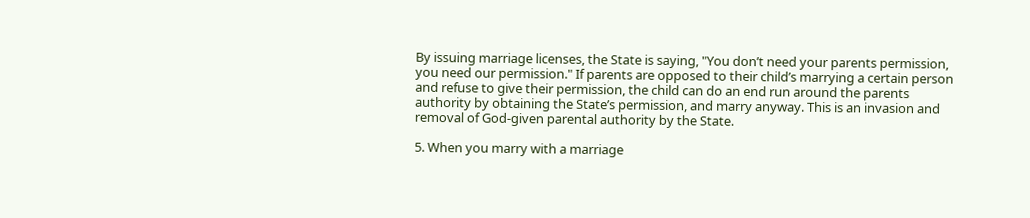By issuing marriage licenses, the State is saying, "You don’t need your parents permission, you need our permission." If parents are opposed to their child’s marrying a certain person and refuse to give their permission, the child can do an end run around the parents authority by obtaining the State’s permission, and marry anyway. This is an invasion and removal of God-given parental authority by the State.

5. When you marry with a marriage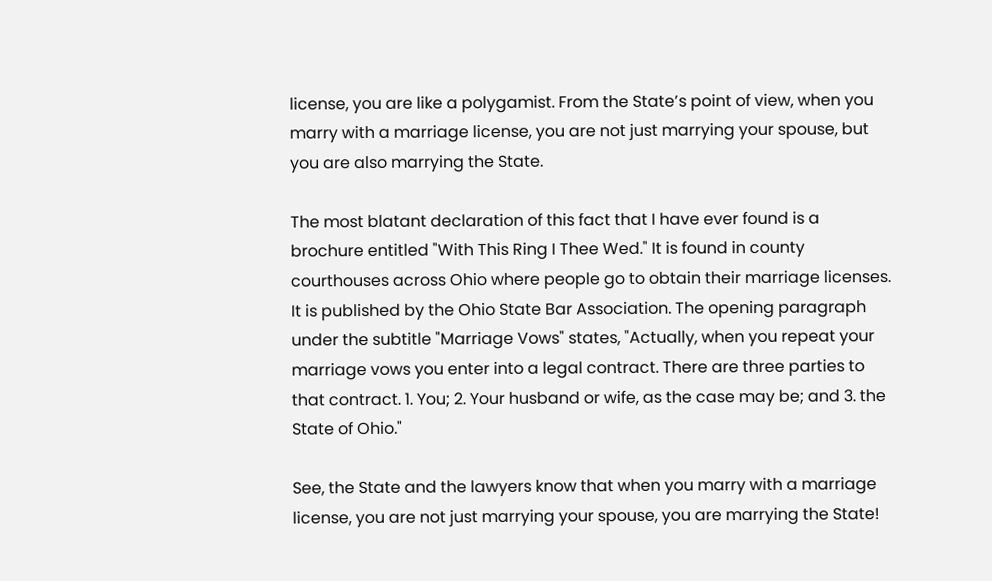license, you are like a polygamist. From the State’s point of view, when you marry with a marriage license, you are not just marrying your spouse, but you are also marrying the State.

The most blatant declaration of this fact that I have ever found is a brochure entitled "With This Ring I Thee Wed." It is found in county courthouses across Ohio where people go to obtain their marriage licenses. It is published by the Ohio State Bar Association. The opening paragraph under the subtitle "Marriage Vows" states, "Actually, when you repeat your marriage vows you enter into a legal contract. There are three parties to that contract. 1. You; 2. Your husband or wife, as the case may be; and 3. the State of Ohio."

See, the State and the lawyers know that when you marry with a marriage license, you are not just marrying your spouse, you are marrying the State!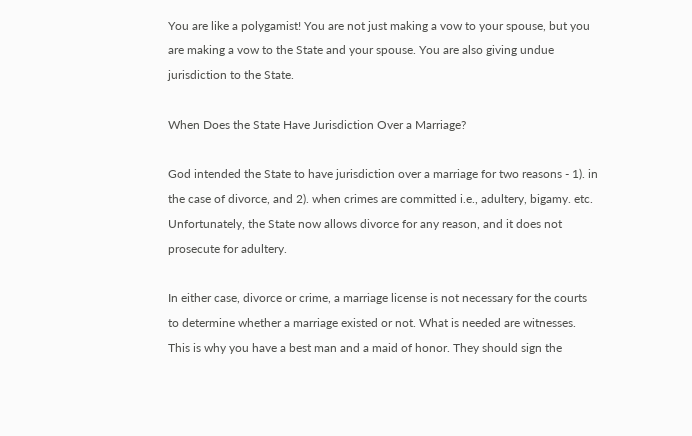You are like a polygamist! You are not just making a vow to your spouse, but you are making a vow to the State and your spouse. You are also giving undue jurisdiction to the State.

When Does the State Have Jurisdiction Over a Marriage?

God intended the State to have jurisdiction over a marriage for two reasons - 1). in the case of divorce, and 2). when crimes are committed i.e., adultery, bigamy. etc. Unfortunately, the State now allows divorce for any reason, and it does not prosecute for adultery.

In either case, divorce or crime, a marriage license is not necessary for the courts to determine whether a marriage existed or not. What is needed are witnesses. This is why you have a best man and a maid of honor. They should sign the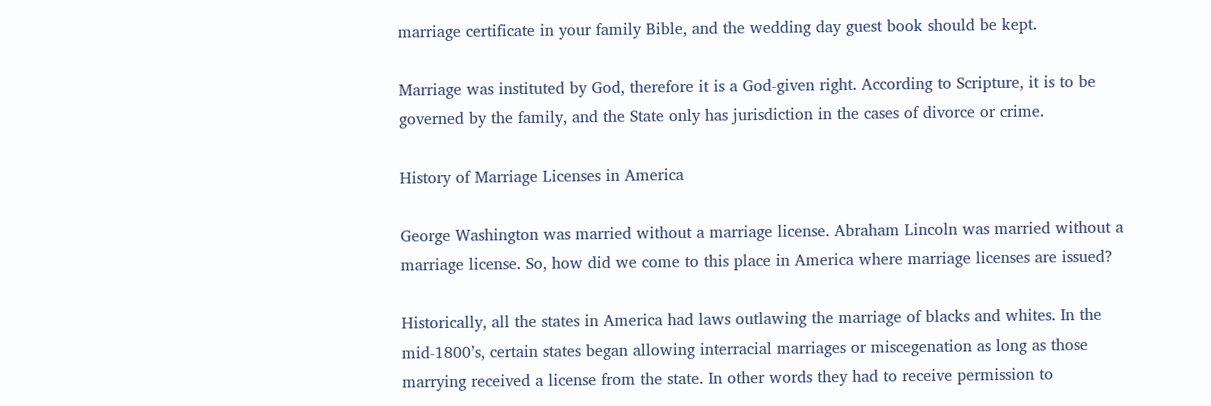marriage certificate in your family Bible, and the wedding day guest book should be kept.

Marriage was instituted by God, therefore it is a God-given right. According to Scripture, it is to be governed by the family, and the State only has jurisdiction in the cases of divorce or crime.

History of Marriage Licenses in America

George Washington was married without a marriage license. Abraham Lincoln was married without a marriage license. So, how did we come to this place in America where marriage licenses are issued?

Historically, all the states in America had laws outlawing the marriage of blacks and whites. In the mid-1800’s, certain states began allowing interracial marriages or miscegenation as long as those marrying received a license from the state. In other words they had to receive permission to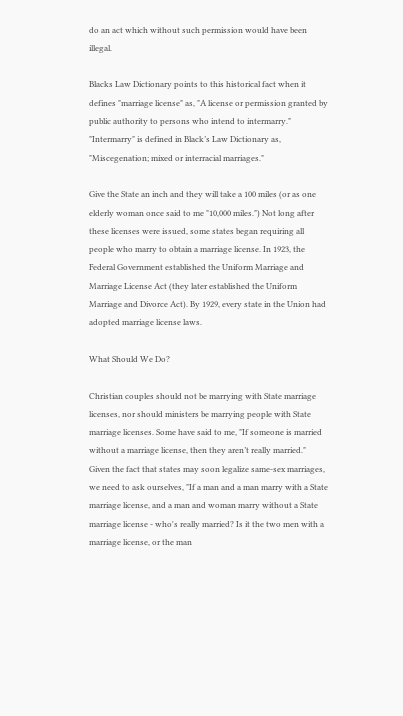do an act which without such permission would have been illegal.

Blacks Law Dictionary points to this historical fact when it defines "marriage license" as, "A license or permission granted by public authority to persons who intend to intermarry." "Intermarry" is defined in Black’s Law Dictionary as, "Miscegenation; mixed or interracial marriages."

Give the State an inch and they will take a 100 miles (or as one elderly woman once said to me "10,000 miles.") Not long after these licenses were issued, some states began requiring all people who marry to obtain a marriage license. In 1923, the Federal Government established the Uniform Marriage and Marriage License Act (they later established the Uniform Marriage and Divorce Act). By 1929, every state in the Union had adopted marriage license laws.

What Should We Do?

Christian couples should not be marrying with State marriage licenses, nor should ministers be marrying people with State marriage licenses. Some have said to me, "If someone is married without a marriage license, then they aren’t really married." Given the fact that states may soon legalize same-sex marriages, we need to ask ourselves, "If a man and a man marry with a State marriage license, and a man and woman marry without a State marriage license - who's really married? Is it the two men with a marriage license, or the man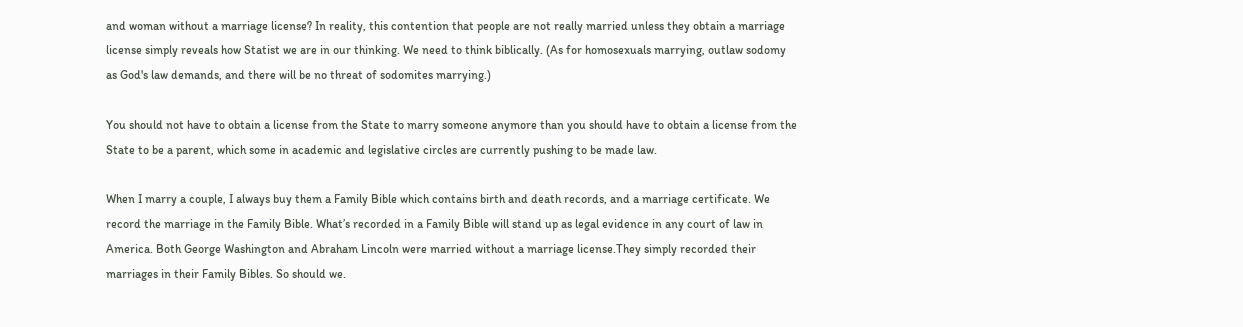and woman without a marriage license? In reality, this contention that people are not really married unless they obtain a marriage license simply reveals how Statist we are in our thinking. We need to think biblically. (As for homosexuals marrying, outlaw sodomy as God's law demands, and there will be no threat of sodomites marrying.)

You should not have to obtain a license from the State to marry someone anymore than you should have to obtain a license from the State to be a parent, which some in academic and legislative circles are currently pushing to be made law.

When I marry a couple, I always buy them a Family Bible which contains birth and death records, and a marriage certificate. We record the marriage in the Family Bible. What’s recorded in a Family Bible will stand up as legal evidence in any court of law in America. Both George Washington and Abraham Lincoln were married without a marriage license.They simply recorded their marriages in their Family Bibles. So should we.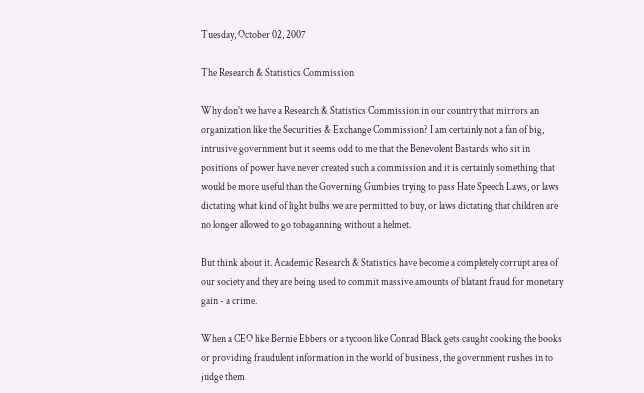Tuesday, October 02, 2007

The Research & Statistics Commission

Why don't we have a Research & Statistics Commission in our country that mirrors an organization like the Securities & Exchange Commission? I am certainly not a fan of big, intrusive government but it seems odd to me that the Benevolent Bastards who sit in positions of power have never created such a commission and it is certainly something that would be more useful than the Governing Gumbies trying to pass Hate Speech Laws, or laws dictating what kind of light bulbs we are permitted to buy, or laws dictating that children are no longer allowed to go tobaganning without a helmet.

But think about it. Academic Research & Statistics have become a completely corrupt area of our society and they are being used to commit massive amounts of blatant fraud for monetary gain - a crime.

When a CEO like Bernie Ebbers or a tycoon like Conrad Black gets caught cooking the books or providing fraudulent information in the world of business, the government rushes in to judge them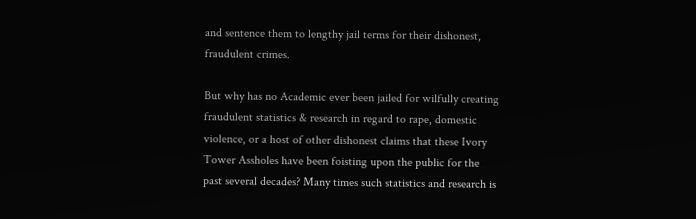and sentence them to lengthy jail terms for their dishonest, fraudulent crimes.

But why has no Academic ever been jailed for wilfully creating fraudulent statistics & research in regard to rape, domestic violence, or a host of other dishonest claims that these Ivory Tower Assholes have been foisting upon the public for the past several decades? Many times such statistics and research is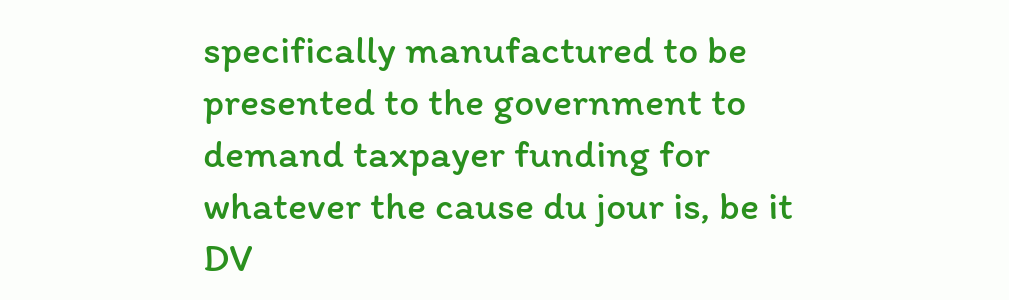specifically manufactured to be presented to the government to demand taxpayer funding for whatever the cause du jour is, be it DV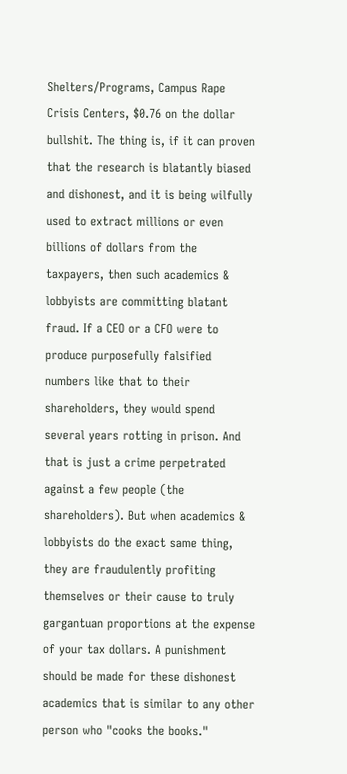Shelters/Programs, Campus Rape Crisis Centers, $0.76 on the dollar bullshit. The thing is, if it can proven that the research is blatantly biased and dishonest, and it is being wilfully used to extract millions or even billions of dollars from the taxpayers, then such academics & lobbyists are committing blatant fraud. If a CEO or a CFO were to produce purposefully falsified numbers like that to their shareholders, they would spend several years rotting in prison. And that is just a crime perpetrated against a few people (the shareholders). But when academics & lobbyists do the exact same thing, they are fraudulently profiting themselves or their cause to truly gargantuan proportions at the expense of your tax dollars. A punishment should be made for these dishonest academics that is similar to any other person who "cooks the books."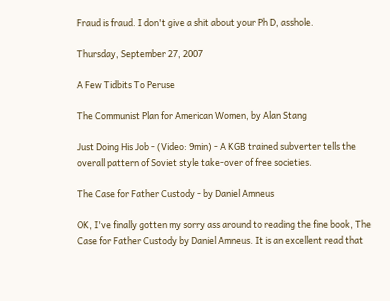Fraud is fraud. I don't give a shit about your Ph D, asshole.

Thursday, September 27, 2007

A Few Tidbits To Peruse

The Communist Plan for American Women, by Alan Stang

Just Doing His Job - (Video: 9min) - A KGB trained subverter tells the overall pattern of Soviet style take-over of free societies.

The Case for Father Custody - by Daniel Amneus

OK, I've finally gotten my sorry ass around to reading the fine book, The Case for Father Custody by Daniel Amneus. It is an excellent read that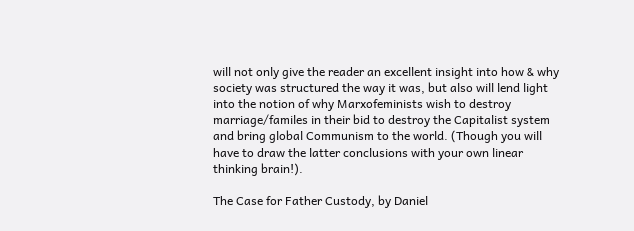will not only give the reader an excellent insight into how & why society was structured the way it was, but also will lend light into the notion of why Marxofeminists wish to destroy marriage/familes in their bid to destroy the Capitalist system and bring global Communism to the world. (Though you will have to draw the latter conclusions with your own linear thinking brain!).

The Case for Father Custody, by Daniel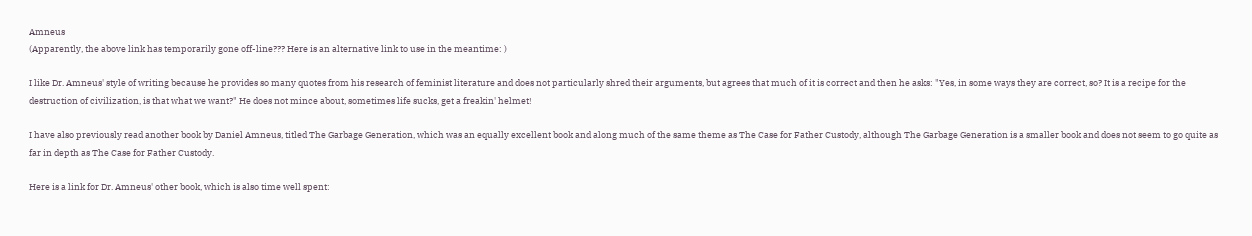Amneus
(Apparently, the above link has temporarily gone off-line??? Here is an alternative link to use in the meantime: )

I like Dr. Amneus' style of writing because he provides so many quotes from his research of feminist literature and does not particularly shred their arguments, but agrees that much of it is correct and then he asks: "Yes, in some ways they are correct, so? It is a recipe for the destruction of civilization, is that what we want?" He does not mince about, sometimes life sucks, get a freakin' helmet!

I have also previously read another book by Daniel Amneus, titled The Garbage Generation, which was an equally excellent book and along much of the same theme as The Case for Father Custody, although The Garbage Generation is a smaller book and does not seem to go quite as far in depth as The Case for Father Custody.

Here is a link for Dr. Amneus' other book, which is also time well spent: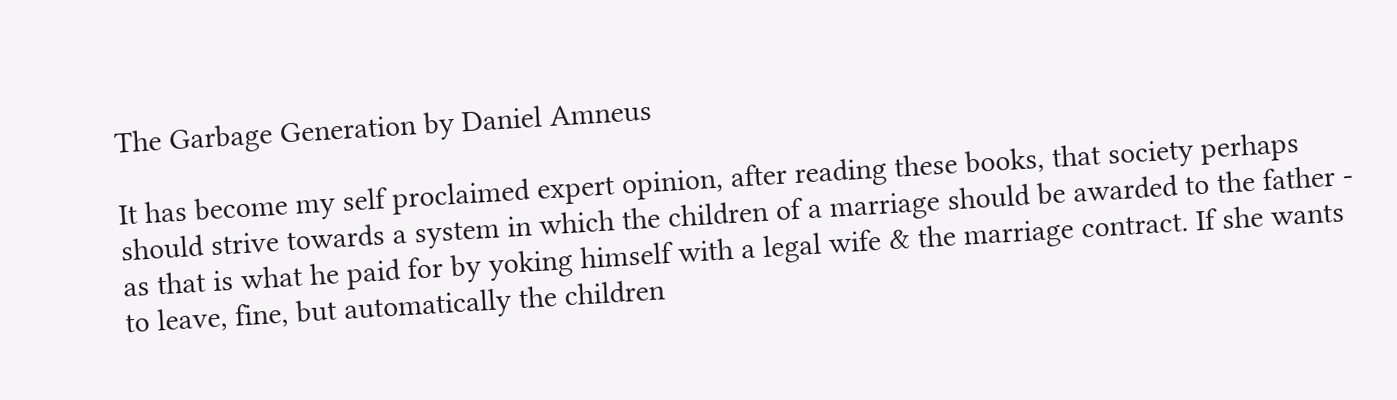The Garbage Generation by Daniel Amneus

It has become my self proclaimed expert opinion, after reading these books, that society perhaps should strive towards a system in which the children of a marriage should be awarded to the father - as that is what he paid for by yoking himself with a legal wife & the marriage contract. If she wants to leave, fine, but automatically the children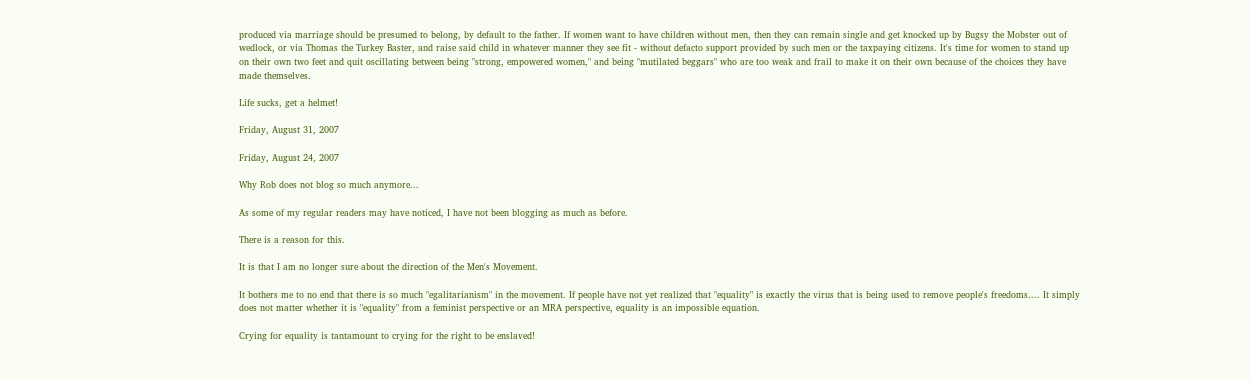produced via marriage should be presumed to belong, by default to the father. If women want to have children without men, then they can remain single and get knocked up by Bugsy the Mobster out of wedlock, or via Thomas the Turkey Baster, and raise said child in whatever manner they see fit - without defacto support provided by such men or the taxpaying citizens. It's time for women to stand up on their own two feet and quit oscillating between being "strong, empowered women," and being "mutilated beggars" who are too weak and frail to make it on their own because of the choices they have made themselves.

Life sucks, get a helmet!

Friday, August 31, 2007

Friday, August 24, 2007

Why Rob does not blog so much anymore...

As some of my regular readers may have noticed, I have not been blogging as much as before.

There is a reason for this.

It is that I am no longer sure about the direction of the Men's Movement.

It bothers me to no end that there is so much "egalitarianism" in the movement. If people have not yet realized that "equality" is exactly the virus that is being used to remove people's freedoms.... It simply does not matter whether it is "equality" from a feminist perspective or an MRA perspective, equality is an impossible equation.

Crying for equality is tantamount to crying for the right to be enslaved!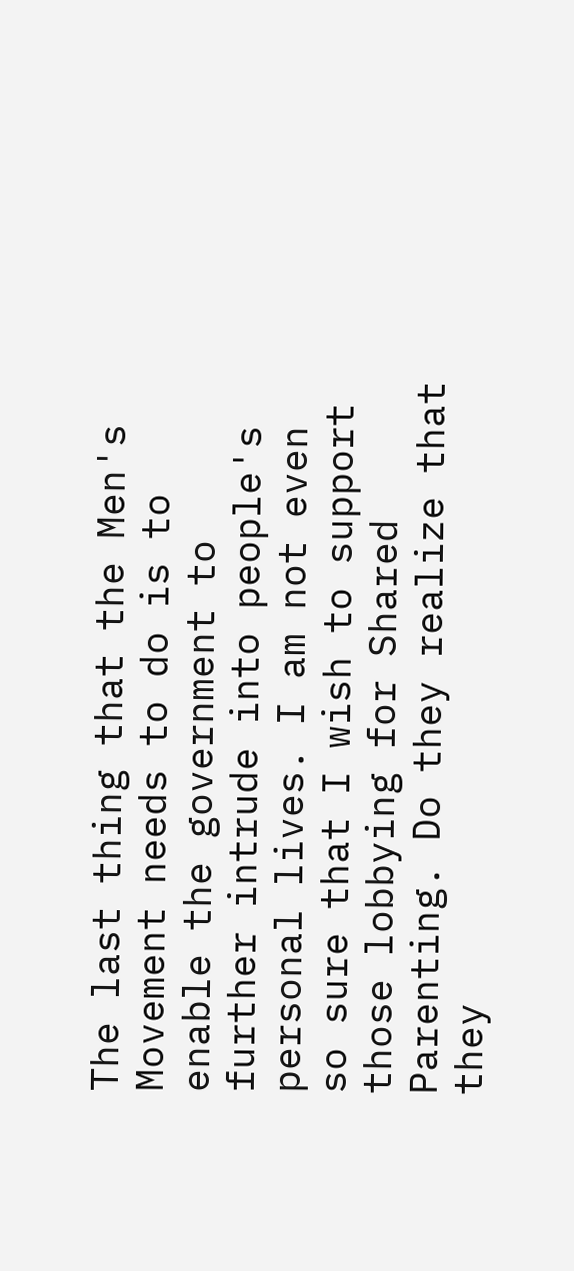The last thing that the Men's Movement needs to do is to enable the government to further intrude into people's personal lives. I am not even so sure that I wish to support those lobbying for Shared Parenting. Do they realize that they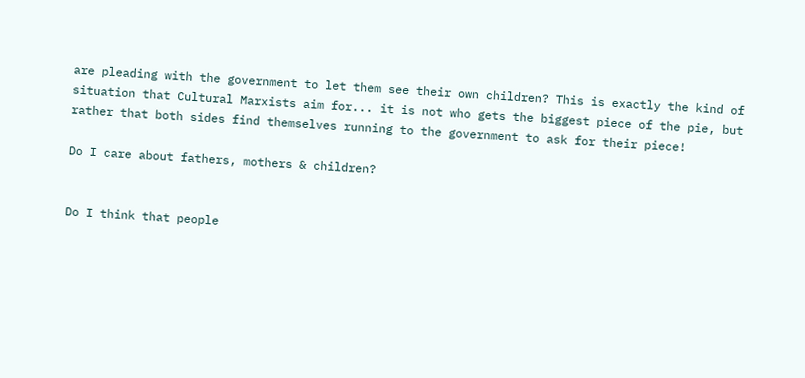are pleading with the government to let them see their own children? This is exactly the kind of situation that Cultural Marxists aim for... it is not who gets the biggest piece of the pie, but rather that both sides find themselves running to the government to ask for their piece!

Do I care about fathers, mothers & children?


Do I think that people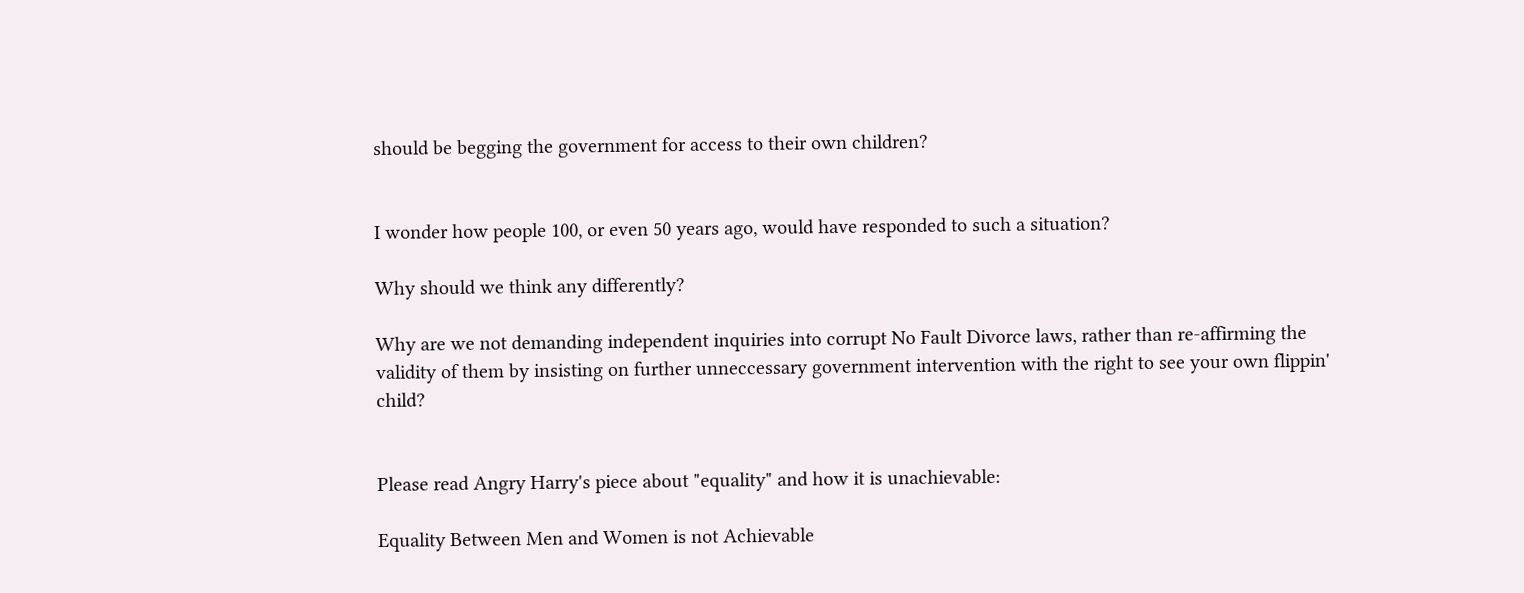should be begging the government for access to their own children?


I wonder how people 100, or even 50 years ago, would have responded to such a situation?

Why should we think any differently?

Why are we not demanding independent inquiries into corrupt No Fault Divorce laws, rather than re-affirming the validity of them by insisting on further unneccessary government intervention with the right to see your own flippin' child?


Please read Angry Harry's piece about "equality" and how it is unachievable:

Equality Between Men and Women is not Achievable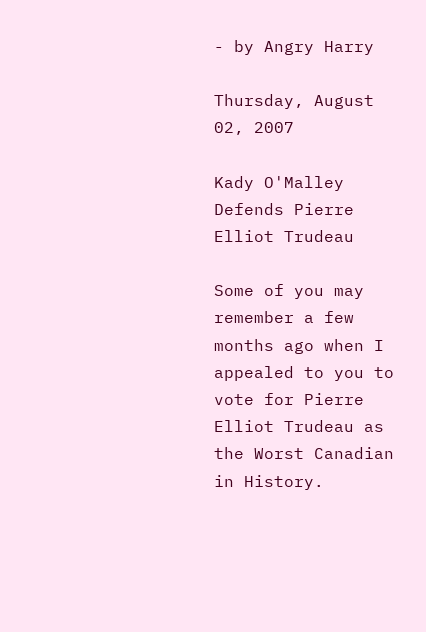- by Angry Harry

Thursday, August 02, 2007

Kady O'Malley Defends Pierre Elliot Trudeau

Some of you may remember a few months ago when I appealed to you to vote for Pierre Elliot Trudeau as the Worst Canadian in History.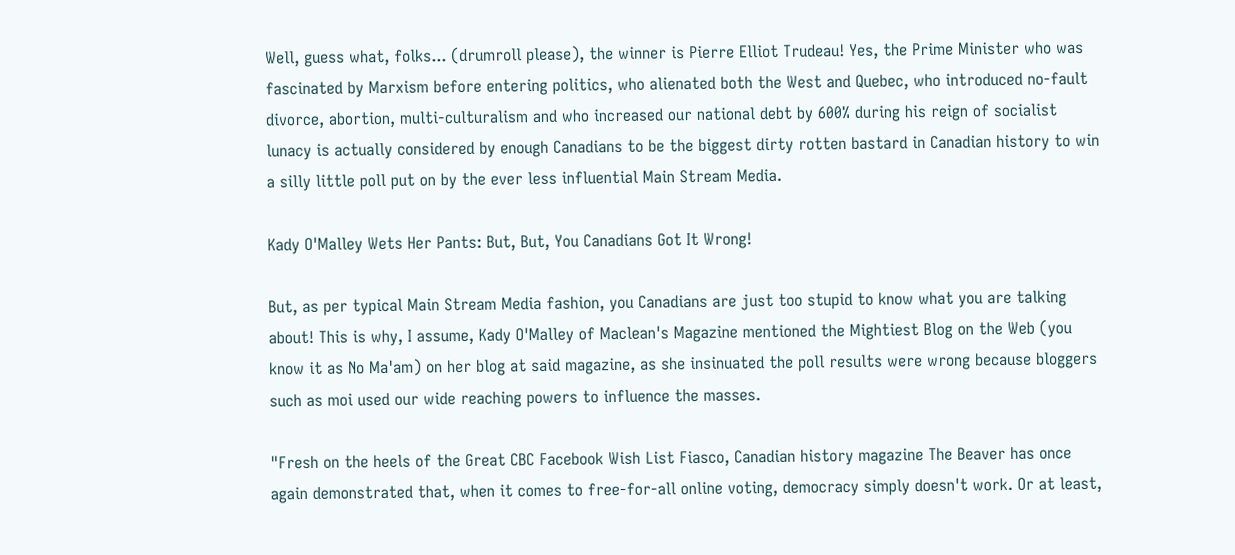Well, guess what, folks... (drumroll please), the winner is Pierre Elliot Trudeau! Yes, the Prime Minister who was fascinated by Marxism before entering politics, who alienated both the West and Quebec, who introduced no-fault divorce, abortion, multi-culturalism and who increased our national debt by 600% during his reign of socialist lunacy is actually considered by enough Canadians to be the biggest dirty rotten bastard in Canadian history to win a silly little poll put on by the ever less influential Main Stream Media.

Kady O'Malley Wets Her Pants: But, But, You Canadians Got It Wrong!

But, as per typical Main Stream Media fashion, you Canadians are just too stupid to know what you are talking about! This is why, I assume, Kady O'Malley of Maclean's Magazine mentioned the Mightiest Blog on the Web (you know it as No Ma'am) on her blog at said magazine, as she insinuated the poll results were wrong because bloggers such as moi used our wide reaching powers to influence the masses.

"Fresh on the heels of the Great CBC Facebook Wish List Fiasco, Canadian history magazine The Beaver has once again demonstrated that, when it comes to free-for-all online voting, democracy simply doesn't work. Or at least,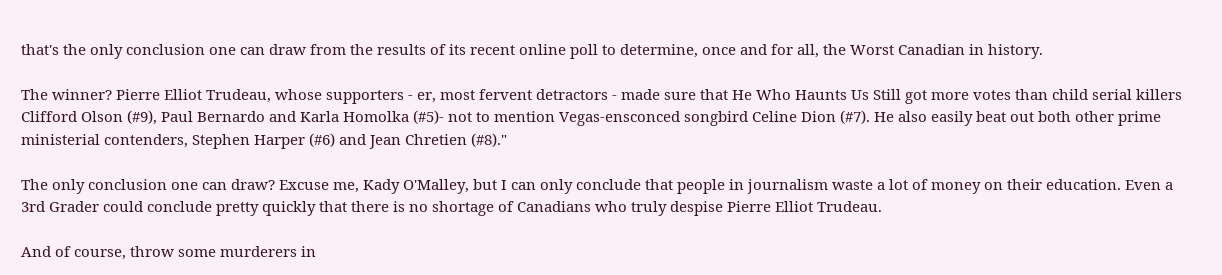that's the only conclusion one can draw from the results of its recent online poll to determine, once and for all, the Worst Canadian in history.

The winner? Pierre Elliot Trudeau, whose supporters - er, most fervent detractors - made sure that He Who Haunts Us Still got more votes than child serial killers Clifford Olson (#9), Paul Bernardo and Karla Homolka (#5)- not to mention Vegas-ensconced songbird Celine Dion (#7). He also easily beat out both other prime ministerial contenders, Stephen Harper (#6) and Jean Chretien (#8)."

The only conclusion one can draw? Excuse me, Kady O'Malley, but I can only conclude that people in journalism waste a lot of money on their education. Even a 3rd Grader could conclude pretty quickly that there is no shortage of Canadians who truly despise Pierre Elliot Trudeau.

And of course, throw some murderers in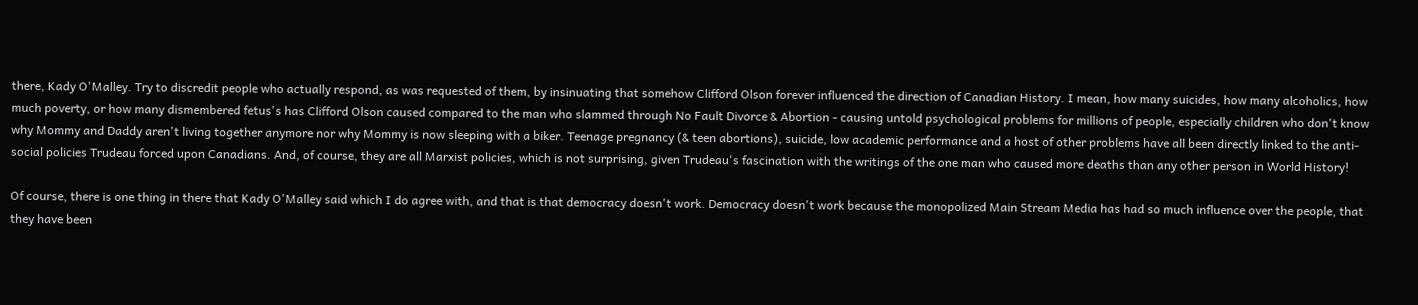there, Kady O'Malley. Try to discredit people who actually respond, as was requested of them, by insinuating that somehow Clifford Olson forever influenced the direction of Canadian History. I mean, how many suicides, how many alcoholics, how much poverty, or how many dismembered fetus's has Clifford Olson caused compared to the man who slammed through No Fault Divorce & Abortion - causing untold psychological problems for millions of people, especially children who don't know why Mommy and Daddy aren't living together anymore nor why Mommy is now sleeping with a biker. Teenage pregnancy (& teen abortions), suicide, low academic performance and a host of other problems have all been directly linked to the anti-social policies Trudeau forced upon Canadians. And, of course, they are all Marxist policies, which is not surprising, given Trudeau's fascination with the writings of the one man who caused more deaths than any other person in World History!

Of course, there is one thing in there that Kady O'Malley said which I do agree with, and that is that democracy doesn't work. Democracy doesn't work because the monopolized Main Stream Media has had so much influence over the people, that they have been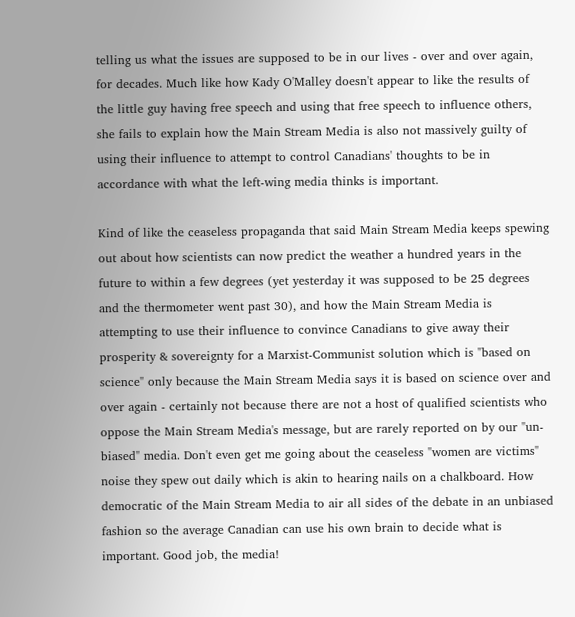telling us what the issues are supposed to be in our lives - over and over again, for decades. Much like how Kady O'Malley doesn't appear to like the results of the little guy having free speech and using that free speech to influence others, she fails to explain how the Main Stream Media is also not massively guilty of using their influence to attempt to control Canadians' thoughts to be in accordance with what the left-wing media thinks is important.

Kind of like the ceaseless propaganda that said Main Stream Media keeps spewing out about how scientists can now predict the weather a hundred years in the future to within a few degrees (yet yesterday it was supposed to be 25 degrees and the thermometer went past 30), and how the Main Stream Media is attempting to use their influence to convince Canadians to give away their prosperity & sovereignty for a Marxist-Communist solution which is "based on science" only because the Main Stream Media says it is based on science over and over again - certainly not because there are not a host of qualified scientists who oppose the Main Stream Media's message, but are rarely reported on by our "un-biased" media. Don't even get me going about the ceaseless "women are victims" noise they spew out daily which is akin to hearing nails on a chalkboard. How democratic of the Main Stream Media to air all sides of the debate in an unbiased fashion so the average Canadian can use his own brain to decide what is important. Good job, the media!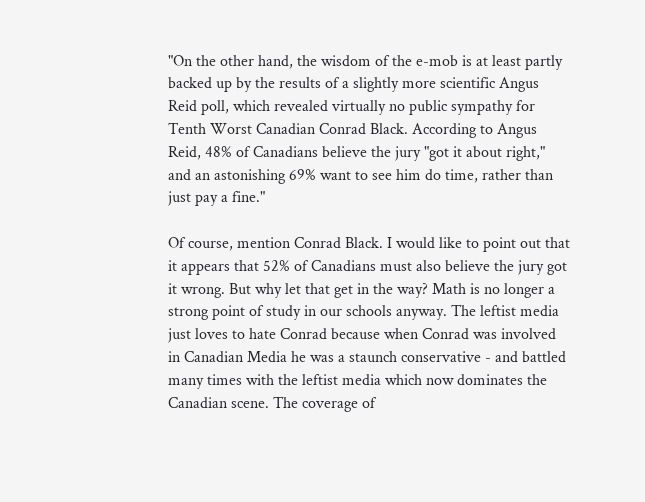"On the other hand, the wisdom of the e-mob is at least partly backed up by the results of a slightly more scientific Angus Reid poll, which revealed virtually no public sympathy for Tenth Worst Canadian Conrad Black. According to Angus Reid, 48% of Canadians believe the jury "got it about right," and an astonishing 69% want to see him do time, rather than just pay a fine."

Of course, mention Conrad Black. I would like to point out that it appears that 52% of Canadians must also believe the jury got it wrong. But why let that get in the way? Math is no longer a strong point of study in our schools anyway. The leftist media just loves to hate Conrad because when Conrad was involved in Canadian Media he was a staunch conservative - and battled many times with the leftist media which now dominates the Canadian scene. The coverage of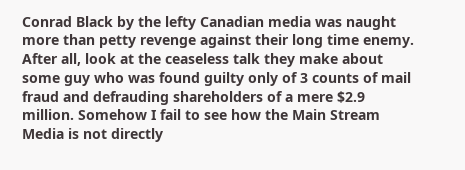Conrad Black by the lefty Canadian media was naught more than petty revenge against their long time enemy. After all, look at the ceaseless talk they make about some guy who was found guilty only of 3 counts of mail fraud and defrauding shareholders of a mere $2.9 million. Somehow I fail to see how the Main Stream Media is not directly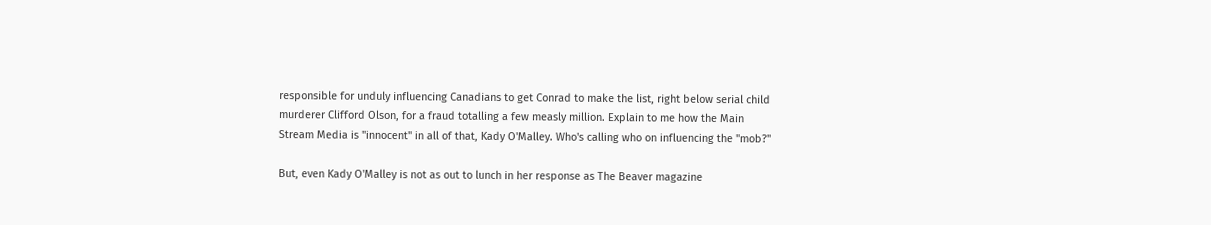responsible for unduly influencing Canadians to get Conrad to make the list, right below serial child murderer Clifford Olson, for a fraud totalling a few measly million. Explain to me how the Main Stream Media is "innocent" in all of that, Kady O'Malley. Who's calling who on influencing the "mob?"

But, even Kady O'Malley is not as out to lunch in her response as The Beaver magazine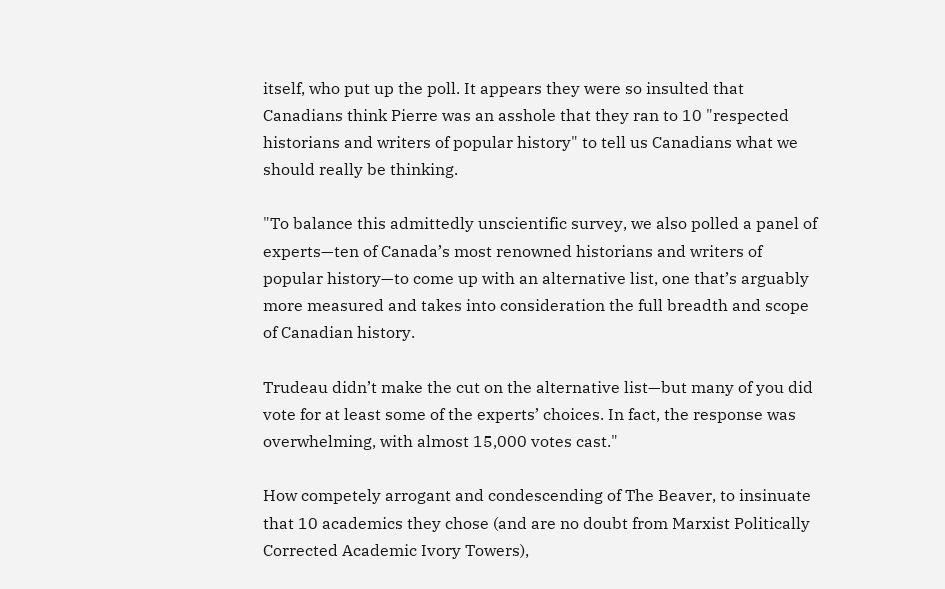itself, who put up the poll. It appears they were so insulted that Canadians think Pierre was an asshole that they ran to 10 "respected historians and writers of popular history" to tell us Canadians what we should really be thinking.

"To balance this admittedly unscientific survey, we also polled a panel of experts—ten of Canada’s most renowned historians and writers of popular history—to come up with an alternative list, one that’s arguably more measured and takes into consideration the full breadth and scope of Canadian history.

Trudeau didn’t make the cut on the alternative list—but many of you did vote for at least some of the experts’ choices. In fact, the response was overwhelming, with almost 15,000 votes cast."

How competely arrogant and condescending of The Beaver, to insinuate that 10 academics they chose (and are no doubt from Marxist Politically Corrected Academic Ivory Towers),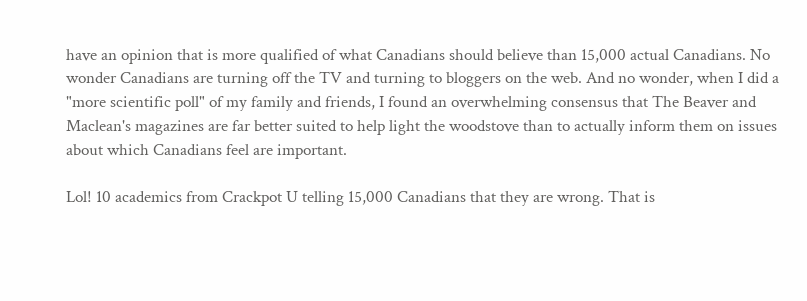have an opinion that is more qualified of what Canadians should believe than 15,000 actual Canadians. No wonder Canadians are turning off the TV and turning to bloggers on the web. And no wonder, when I did a "more scientific poll" of my family and friends, I found an overwhelming consensus that The Beaver and Maclean's magazines are far better suited to help light the woodstove than to actually inform them on issues about which Canadians feel are important.

Lol! 10 academics from Crackpot U telling 15,000 Canadians that they are wrong. That is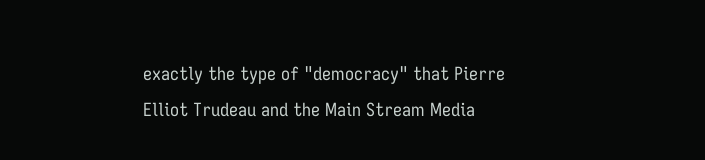exactly the type of "democracy" that Pierre Elliot Trudeau and the Main Stream Media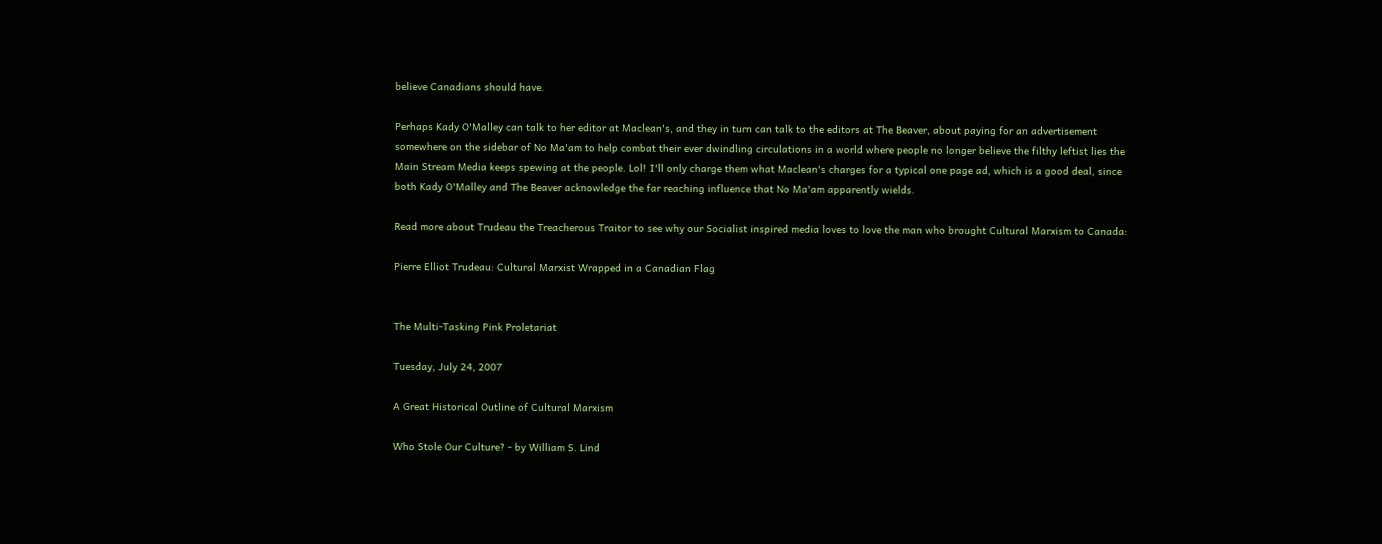believe Canadians should have.

Perhaps Kady O'Malley can talk to her editor at Maclean's, and they in turn can talk to the editors at The Beaver, about paying for an advertisement somewhere on the sidebar of No Ma'am to help combat their ever dwindling circulations in a world where people no longer believe the filthy leftist lies the Main Stream Media keeps spewing at the people. Lol! I'll only charge them what Maclean's charges for a typical one page ad, which is a good deal, since both Kady O'Malley and The Beaver acknowledge the far reaching influence that No Ma'am apparently wields.

Read more about Trudeau the Treacherous Traitor to see why our Socialist inspired media loves to love the man who brought Cultural Marxism to Canada:

Pierre Elliot Trudeau: Cultural Marxist Wrapped in a Canadian Flag


The Multi-Tasking Pink Proletariat

Tuesday, July 24, 2007

A Great Historical Outline of Cultural Marxism

Who Stole Our Culture? - by William S. Lind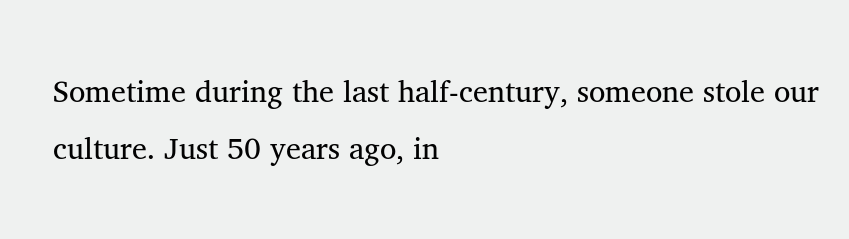Sometime during the last half-century, someone stole our culture. Just 50 years ago, in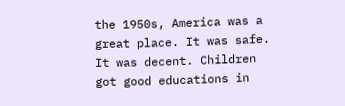the 1950s, America was a great place. It was safe. It was decent. Children got good educations in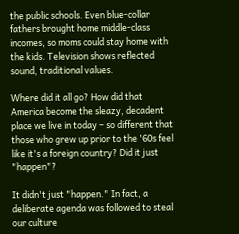the public schools. Even blue-collar fathers brought home middle-class incomes, so moms could stay home with the kids. Television shows reflected sound, traditional values.

Where did it all go? How did that America become the sleazy, decadent place we live in today – so different that those who grew up prior to the '60s feel like it's a foreign country? Did it just "happen"?

It didn't just "happen." In fact, a deliberate agenda was followed to steal our culture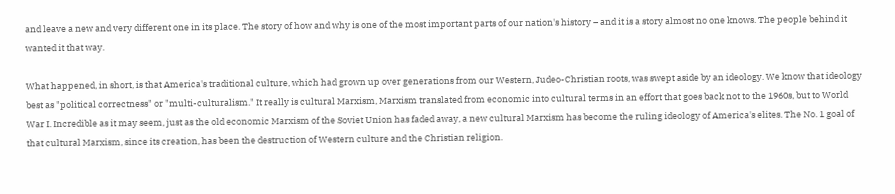and leave a new and very different one in its place. The story of how and why is one of the most important parts of our nation's history – and it is a story almost no one knows. The people behind it wanted it that way.

What happened, in short, is that America's traditional culture, which had grown up over generations from our Western, Judeo-Christian roots, was swept aside by an ideology. We know that ideology best as "political correctness" or "multi-culturalism." It really is cultural Marxism, Marxism translated from economic into cultural terms in an effort that goes back not to the 1960s, but to World War I. Incredible as it may seem, just as the old economic Marxism of the Soviet Union has faded away, a new cultural Marxism has become the ruling ideology of America's elites. The No. 1 goal of that cultural Marxism, since its creation, has been the destruction of Western culture and the Christian religion.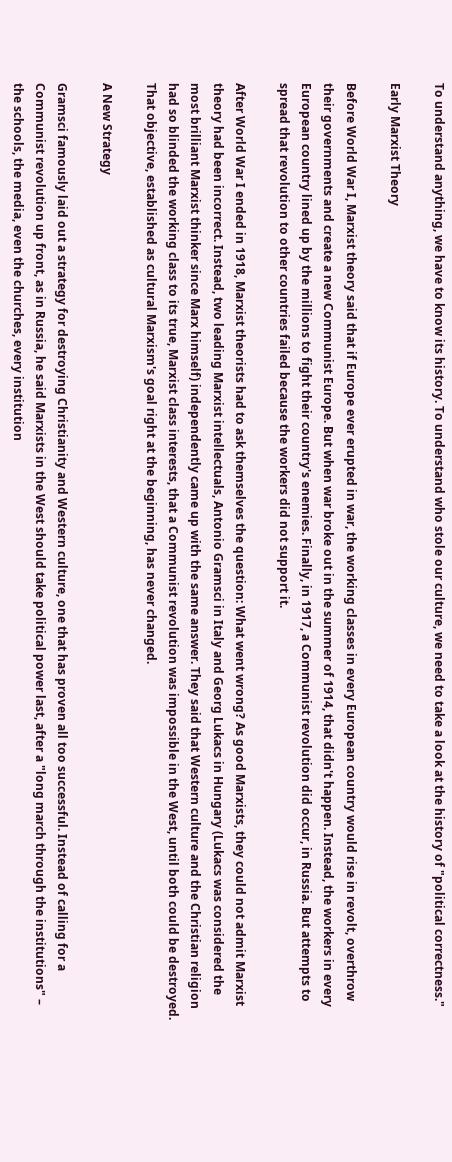To understand anything, we have to know its history. To understand who stole our culture, we need to take a look at the history of "political correctness."

Early Marxist Theory

Before World War I, Marxist theory said that if Europe ever erupted in war, the working classes in every European country would rise in revolt, overthrow their governments and create a new Communist Europe. But when war broke out in the summer of 1914, that didn't happen. Instead, the workers in every European country lined up by the millions to fight their country's enemies. Finally, in 1917, a Communist revolution did occur, in Russia. But attempts to spread that revolution to other countries failed because the workers did not support it.

After World War I ended in 1918, Marxist theorists had to ask themselves the question: What went wrong? As good Marxists, they could not admit Marxist theory had been incorrect. Instead, two leading Marxist intellectuals, Antonio Gramsci in Italy and Georg Lukacs in Hungary (Lukacs was considered the most brilliant Marxist thinker since Marx himself) independently came up with the same answer. They said that Western culture and the Christian religion had so blinded the working class to its true, Marxist class interests, that a Communist revolution was impossible in the West, until both could be destroyed. That objective, established as cultural Marxism's goal right at the beginning, has never changed.

A New Strategy

Gramsci famously laid out a strategy for destroying Christianity and Western culture, one that has proven all too successful. Instead of calling for a Communist revolution up front, as in Russia, he said Marxists in the West should take political power last, after a "long march through the institutions" – the schools, the media, even the churches, every institution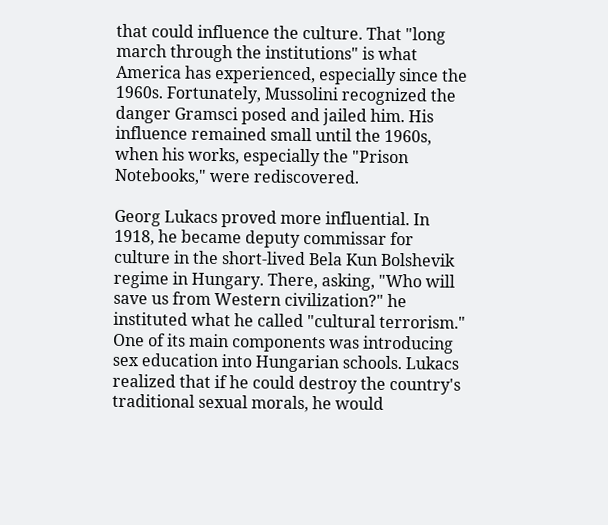that could influence the culture. That "long march through the institutions" is what America has experienced, especially since the 1960s. Fortunately, Mussolini recognized the danger Gramsci posed and jailed him. His influence remained small until the 1960s, when his works, especially the "Prison Notebooks," were rediscovered.

Georg Lukacs proved more influential. In 1918, he became deputy commissar for culture in the short-lived Bela Kun Bolshevik regime in Hungary. There, asking, "Who will save us from Western civilization?" he instituted what he called "cultural terrorism." One of its main components was introducing sex education into Hungarian schools. Lukacs realized that if he could destroy the country's traditional sexual morals, he would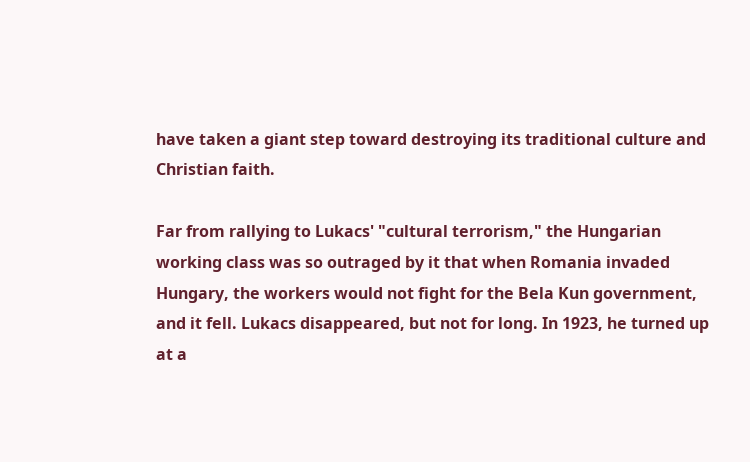have taken a giant step toward destroying its traditional culture and Christian faith.

Far from rallying to Lukacs' "cultural terrorism," the Hungarian working class was so outraged by it that when Romania invaded Hungary, the workers would not fight for the Bela Kun government, and it fell. Lukacs disappeared, but not for long. In 1923, he turned up at a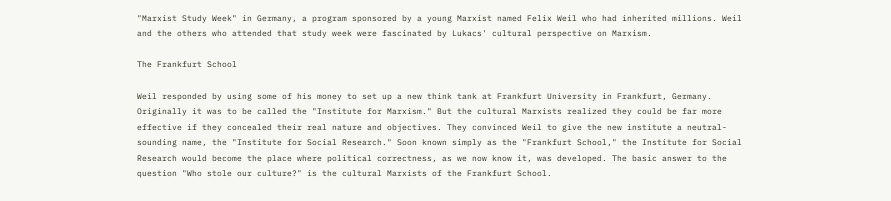"Marxist Study Week" in Germany, a program sponsored by a young Marxist named Felix Weil who had inherited millions. Weil and the others who attended that study week were fascinated by Lukacs' cultural perspective on Marxism.

The Frankfurt School

Weil responded by using some of his money to set up a new think tank at Frankfurt University in Frankfurt, Germany. Originally it was to be called the "Institute for Marxism." But the cultural Marxists realized they could be far more effective if they concealed their real nature and objectives. They convinced Weil to give the new institute a neutral-sounding name, the "Institute for Social Research." Soon known simply as the "Frankfurt School," the Institute for Social Research would become the place where political correctness, as we now know it, was developed. The basic answer to the question "Who stole our culture?" is the cultural Marxists of the Frankfurt School.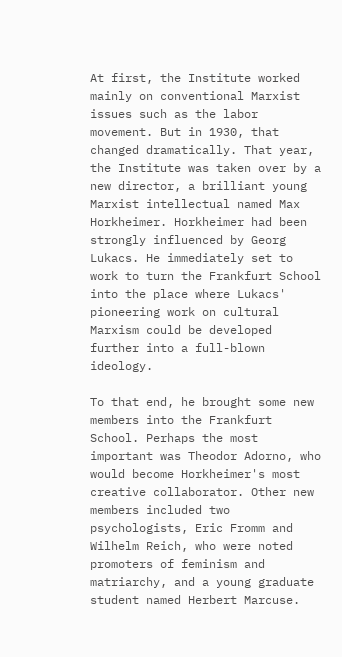At first, the Institute worked mainly on conventional Marxist issues such as the labor movement. But in 1930, that changed dramatically. That year, the Institute was taken over by a new director, a brilliant young Marxist intellectual named Max Horkheimer. Horkheimer had been strongly influenced by Georg Lukacs. He immediately set to work to turn the Frankfurt School into the place where Lukacs' pioneering work on cultural Marxism could be developed further into a full-blown ideology.

To that end, he brought some new members into the Frankfurt School. Perhaps the most important was Theodor Adorno, who would become Horkheimer's most creative collaborator. Other new members included two psychologists, Eric Fromm and Wilhelm Reich, who were noted promoters of feminism and matriarchy, and a young graduate student named Herbert Marcuse.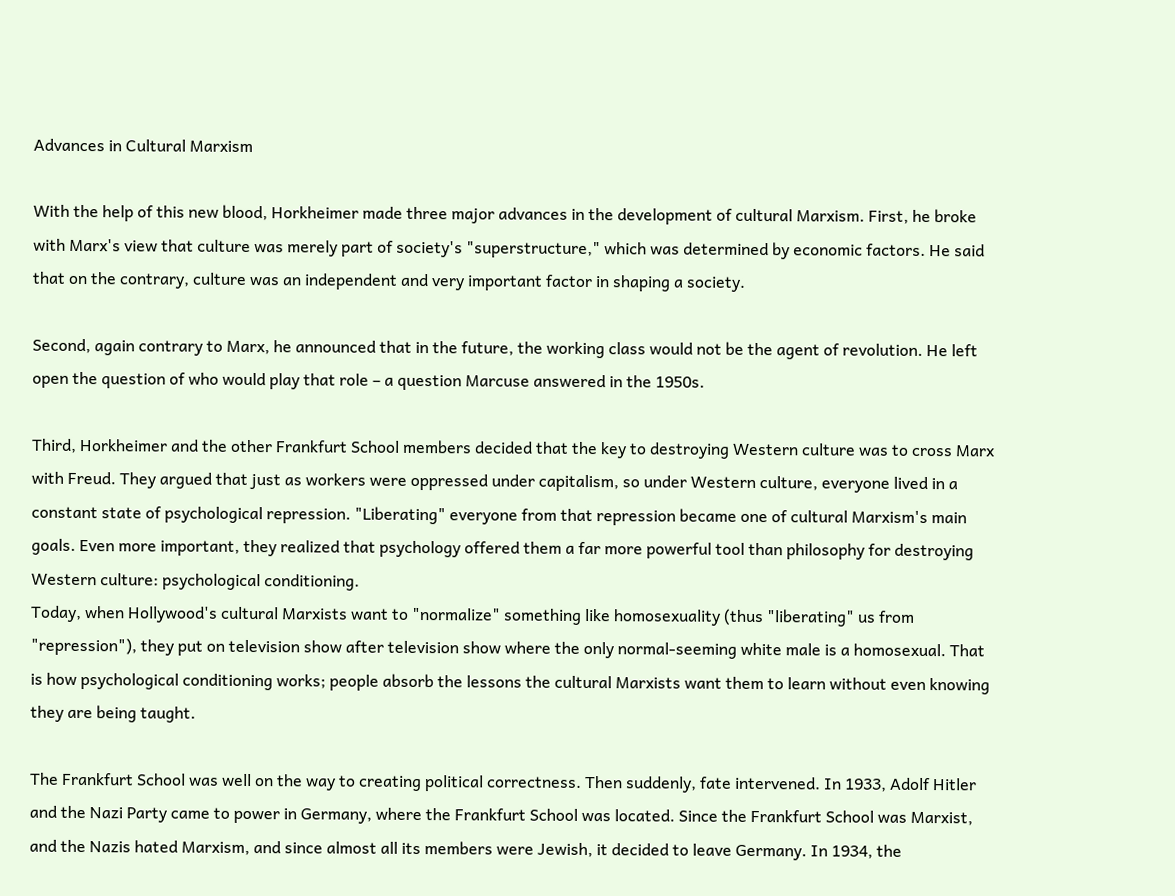Advances in Cultural Marxism

With the help of this new blood, Horkheimer made three major advances in the development of cultural Marxism. First, he broke with Marx's view that culture was merely part of society's "superstructure," which was determined by economic factors. He said that on the contrary, culture was an independent and very important factor in shaping a society.

Second, again contrary to Marx, he announced that in the future, the working class would not be the agent of revolution. He left open the question of who would play that role – a question Marcuse answered in the 1950s.

Third, Horkheimer and the other Frankfurt School members decided that the key to destroying Western culture was to cross Marx with Freud. They argued that just as workers were oppressed under capitalism, so under Western culture, everyone lived in a constant state of psychological repression. "Liberating" everyone from that repression became one of cultural Marxism's main goals. Even more important, they realized that psychology offered them a far more powerful tool than philosophy for destroying Western culture: psychological conditioning.
Today, when Hollywood's cultural Marxists want to "normalize" something like homosexuality (thus "liberating" us from "repression"), they put on television show after television show where the only normal-seeming white male is a homosexual. That is how psychological conditioning works; people absorb the lessons the cultural Marxists want them to learn without even knowing they are being taught.

The Frankfurt School was well on the way to creating political correctness. Then suddenly, fate intervened. In 1933, Adolf Hitler and the Nazi Party came to power in Germany, where the Frankfurt School was located. Since the Frankfurt School was Marxist, and the Nazis hated Marxism, and since almost all its members were Jewish, it decided to leave Germany. In 1934, the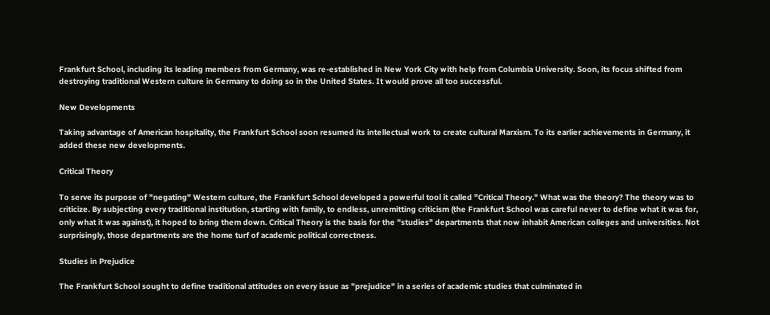Frankfurt School, including its leading members from Germany, was re-established in New York City with help from Columbia University. Soon, its focus shifted from destroying traditional Western culture in Germany to doing so in the United States. It would prove all too successful.

New Developments

Taking advantage of American hospitality, the Frankfurt School soon resumed its intellectual work to create cultural Marxism. To its earlier achievements in Germany, it added these new developments.

Critical Theory

To serve its purpose of "negating" Western culture, the Frankfurt School developed a powerful tool it called "Critical Theory." What was the theory? The theory was to criticize. By subjecting every traditional institution, starting with family, to endless, unremitting criticism (the Frankfurt School was careful never to define what it was for, only what it was against), it hoped to bring them down. Critical Theory is the basis for the "studies" departments that now inhabit American colleges and universities. Not surprisingly, those departments are the home turf of academic political correctness.

Studies in Prejudice

The Frankfurt School sought to define traditional attitudes on every issue as "prejudice" in a series of academic studies that culminated in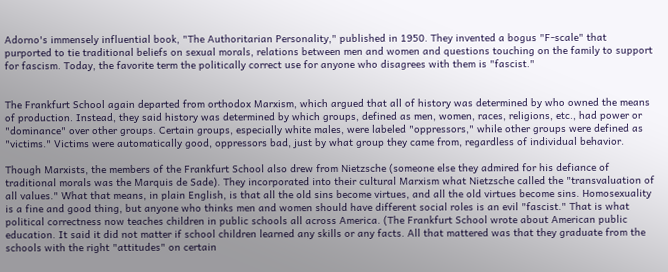Adorno's immensely influential book, "The Authoritarian Personality," published in 1950. They invented a bogus "F-scale" that purported to tie traditional beliefs on sexual morals, relations between men and women and questions touching on the family to support for fascism. Today, the favorite term the politically correct use for anyone who disagrees with them is "fascist."


The Frankfurt School again departed from orthodox Marxism, which argued that all of history was determined by who owned the means of production. Instead, they said history was determined by which groups, defined as men, women, races, religions, etc., had power or "dominance" over other groups. Certain groups, especially white males, were labeled "oppressors," while other groups were defined as "victims." Victims were automatically good, oppressors bad, just by what group they came from, regardless of individual behavior.

Though Marxists, the members of the Frankfurt School also drew from Nietzsche (someone else they admired for his defiance of traditional morals was the Marquis de Sade). They incorporated into their cultural Marxism what Nietzsche called the "transvaluation of all values." What that means, in plain English, is that all the old sins become virtues, and all the old virtues become sins. Homosexuality is a fine and good thing, but anyone who thinks men and women should have different social roles is an evil "fascist." That is what political correctness now teaches children in public schools all across America. (The Frankfurt School wrote about American public education. It said it did not matter if school children learned any skills or any facts. All that mattered was that they graduate from the schools with the right "attitudes" on certain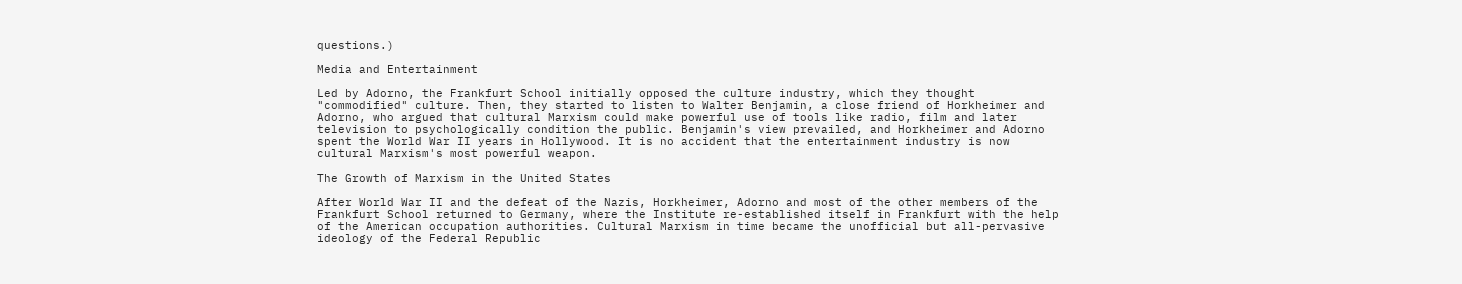questions.)

Media and Entertainment

Led by Adorno, the Frankfurt School initially opposed the culture industry, which they thought "commodified" culture. Then, they started to listen to Walter Benjamin, a close friend of Horkheimer and Adorno, who argued that cultural Marxism could make powerful use of tools like radio, film and later television to psychologically condition the public. Benjamin's view prevailed, and Horkheimer and Adorno spent the World War II years in Hollywood. It is no accident that the entertainment industry is now cultural Marxism's most powerful weapon.

The Growth of Marxism in the United States

After World War II and the defeat of the Nazis, Horkheimer, Adorno and most of the other members of the Frankfurt School returned to Germany, where the Institute re-established itself in Frankfurt with the help of the American occupation authorities. Cultural Marxism in time became the unofficial but all-pervasive ideology of the Federal Republic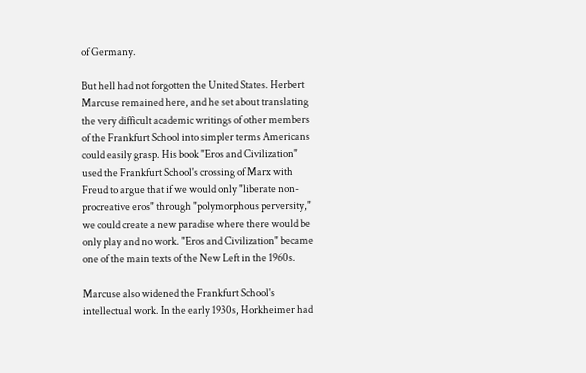of Germany.

But hell had not forgotten the United States. Herbert Marcuse remained here, and he set about translating the very difficult academic writings of other members of the Frankfurt School into simpler terms Americans could easily grasp. His book "Eros and Civilization" used the Frankfurt School's crossing of Marx with Freud to argue that if we would only "liberate non-procreative eros" through "polymorphous perversity," we could create a new paradise where there would be only play and no work. "Eros and Civilization" became one of the main texts of the New Left in the 1960s.

Marcuse also widened the Frankfurt School's intellectual work. In the early 1930s, Horkheimer had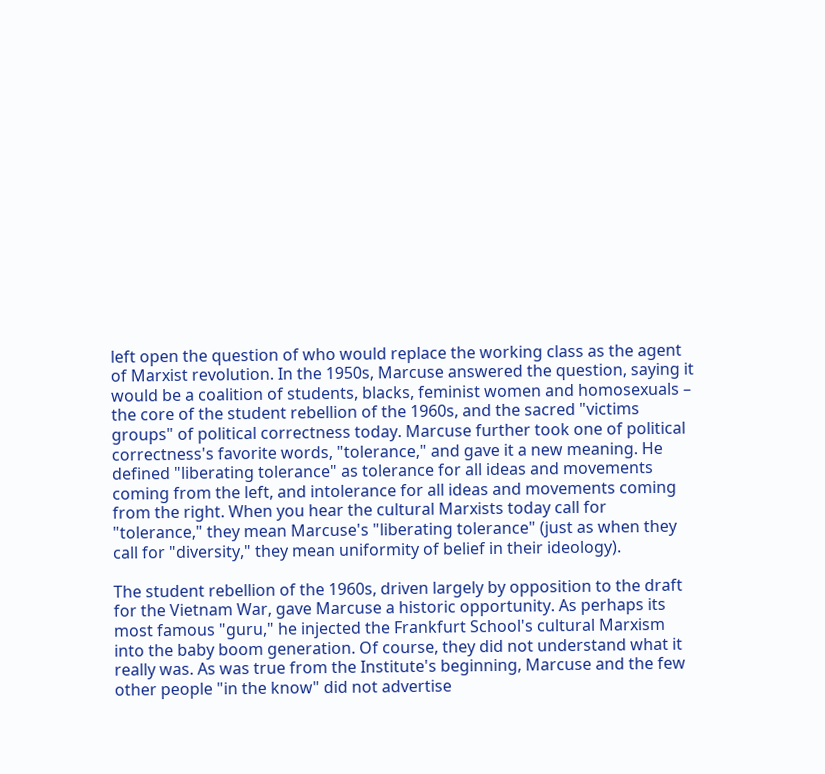left open the question of who would replace the working class as the agent of Marxist revolution. In the 1950s, Marcuse answered the question, saying it would be a coalition of students, blacks, feminist women and homosexuals – the core of the student rebellion of the 1960s, and the sacred "victims groups" of political correctness today. Marcuse further took one of political correctness's favorite words, "tolerance," and gave it a new meaning. He defined "liberating tolerance" as tolerance for all ideas and movements coming from the left, and intolerance for all ideas and movements coming from the right. When you hear the cultural Marxists today call for "tolerance," they mean Marcuse's "liberating tolerance" (just as when they call for "diversity," they mean uniformity of belief in their ideology).

The student rebellion of the 1960s, driven largely by opposition to the draft for the Vietnam War, gave Marcuse a historic opportunity. As perhaps its most famous "guru," he injected the Frankfurt School's cultural Marxism into the baby boom generation. Of course, they did not understand what it really was. As was true from the Institute's beginning, Marcuse and the few other people "in the know" did not advertise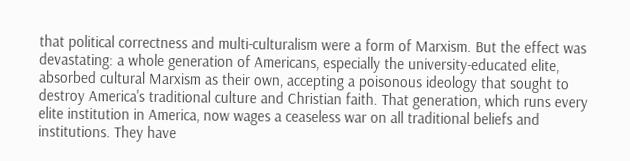that political correctness and multi-culturalism were a form of Marxism. But the effect was devastating: a whole generation of Americans, especially the university-educated elite, absorbed cultural Marxism as their own, accepting a poisonous ideology that sought to destroy America's traditional culture and Christian faith. That generation, which runs every elite institution in America, now wages a ceaseless war on all traditional beliefs and institutions. They have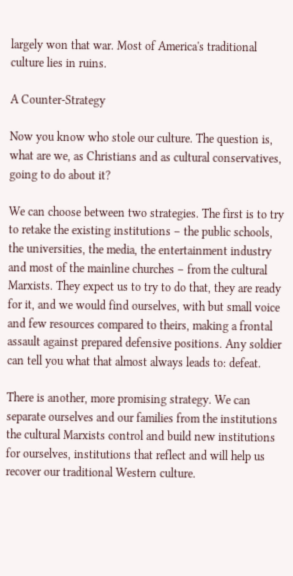largely won that war. Most of America's traditional culture lies in ruins.

A Counter-Strategy

Now you know who stole our culture. The question is, what are we, as Christians and as cultural conservatives, going to do about it?

We can choose between two strategies. The first is to try to retake the existing institutions – the public schools, the universities, the media, the entertainment industry and most of the mainline churches – from the cultural Marxists. They expect us to try to do that, they are ready for it, and we would find ourselves, with but small voice and few resources compared to theirs, making a frontal assault against prepared defensive positions. Any soldier can tell you what that almost always leads to: defeat.

There is another, more promising strategy. We can separate ourselves and our families from the institutions the cultural Marxists control and build new institutions for ourselves, institutions that reflect and will help us recover our traditional Western culture.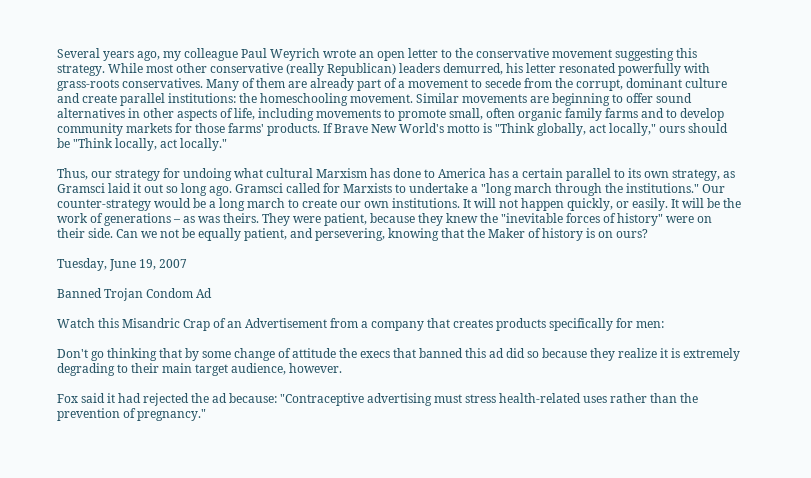Several years ago, my colleague Paul Weyrich wrote an open letter to the conservative movement suggesting this strategy. While most other conservative (really Republican) leaders demurred, his letter resonated powerfully with grass-roots conservatives. Many of them are already part of a movement to secede from the corrupt, dominant culture and create parallel institutions: the homeschooling movement. Similar movements are beginning to offer sound alternatives in other aspects of life, including movements to promote small, often organic family farms and to develop community markets for those farms' products. If Brave New World's motto is "Think globally, act locally," ours should be "Think locally, act locally."

Thus, our strategy for undoing what cultural Marxism has done to America has a certain parallel to its own strategy, as Gramsci laid it out so long ago. Gramsci called for Marxists to undertake a "long march through the institutions." Our counter-strategy would be a long march to create our own institutions. It will not happen quickly, or easily. It will be the work of generations – as was theirs. They were patient, because they knew the "inevitable forces of history" were on their side. Can we not be equally patient, and persevering, knowing that the Maker of history is on ours?

Tuesday, June 19, 2007

Banned Trojan Condom Ad

Watch this Misandric Crap of an Advertisement from a company that creates products specifically for men:

Don't go thinking that by some change of attitude the execs that banned this ad did so because they realize it is extremely degrading to their main target audience, however.

Fox said it had rejected the ad because: "Contraceptive advertising must stress health-related uses rather than the prevention of pregnancy."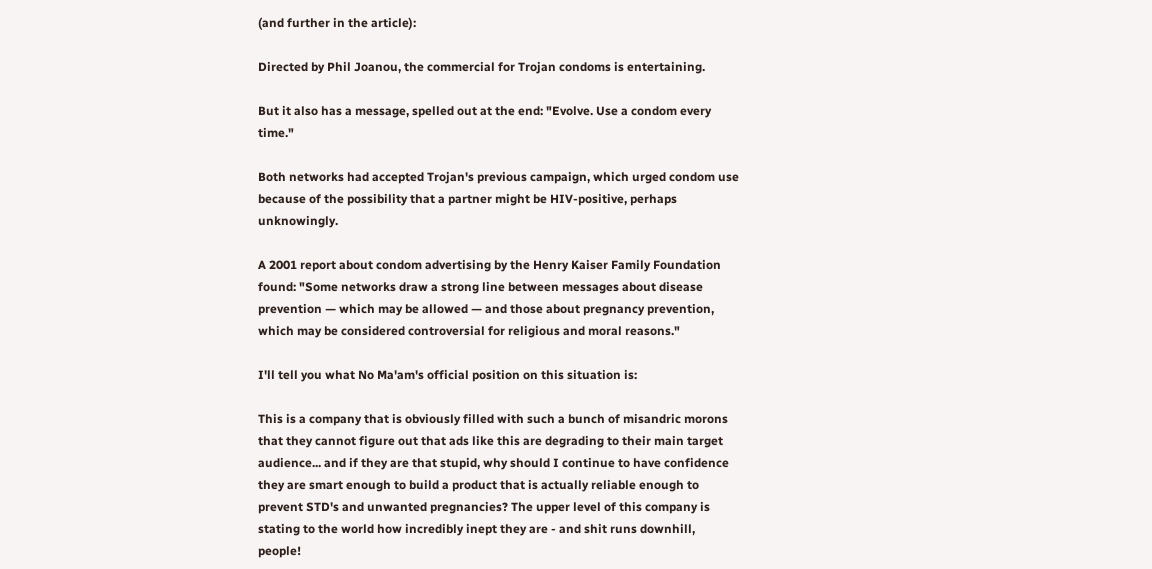(and further in the article):

Directed by Phil Joanou, the commercial for Trojan condoms is entertaining.

But it also has a message, spelled out at the end: "Evolve. Use a condom every time."

Both networks had accepted Trojan's previous campaign, which urged condom use because of the possibility that a partner might be HIV-positive, perhaps unknowingly.

A 2001 report about condom advertising by the Henry Kaiser Family Foundation found: "Some networks draw a strong line between messages about disease prevention — which may be allowed — and those about pregnancy prevention, which may be considered controversial for religious and moral reasons."

I'll tell you what No Ma'am's official position on this situation is:

This is a company that is obviously filled with such a bunch of misandric morons that they cannot figure out that ads like this are degrading to their main target audience... and if they are that stupid, why should I continue to have confidence they are smart enough to build a product that is actually reliable enough to prevent STD's and unwanted pregnancies? The upper level of this company is stating to the world how incredibly inept they are - and shit runs downhill, people!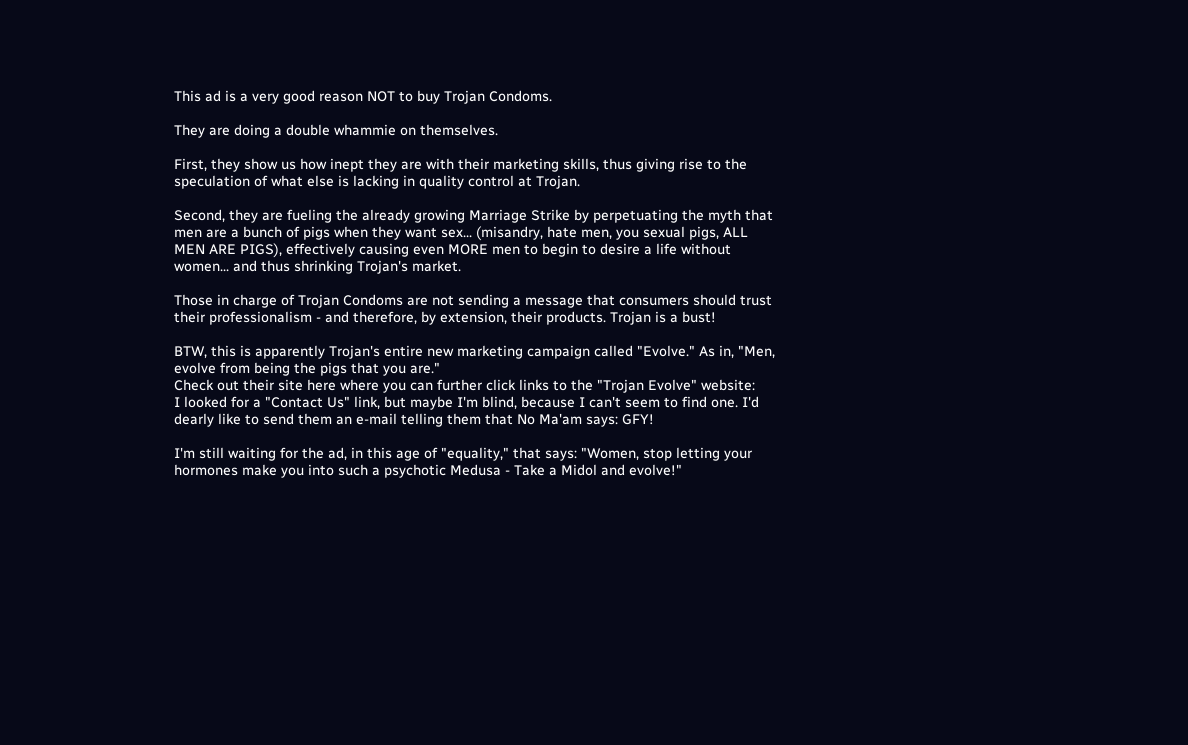This ad is a very good reason NOT to buy Trojan Condoms.

They are doing a double whammie on themselves.

First, they show us how inept they are with their marketing skills, thus giving rise to the speculation of what else is lacking in quality control at Trojan.

Second, they are fueling the already growing Marriage Strike by perpetuating the myth that men are a bunch of pigs when they want sex... (misandry, hate men, you sexual pigs, ALL MEN ARE PIGS), effectively causing even MORE men to begin to desire a life without women... and thus shrinking Trojan's market.

Those in charge of Trojan Condoms are not sending a message that consumers should trust their professionalism - and therefore, by extension, their products. Trojan is a bust!

BTW, this is apparently Trojan's entire new marketing campaign called "Evolve." As in, "Men, evolve from being the pigs that you are."
Check out their site here where you can further click links to the "Trojan Evolve" website:
I looked for a "Contact Us" link, but maybe I'm blind, because I can't seem to find one. I'd dearly like to send them an e-mail telling them that No Ma'am says: GFY!

I'm still waiting for the ad, in this age of "equality," that says: "Women, stop letting your hormones make you into such a psychotic Medusa - Take a Midol and evolve!"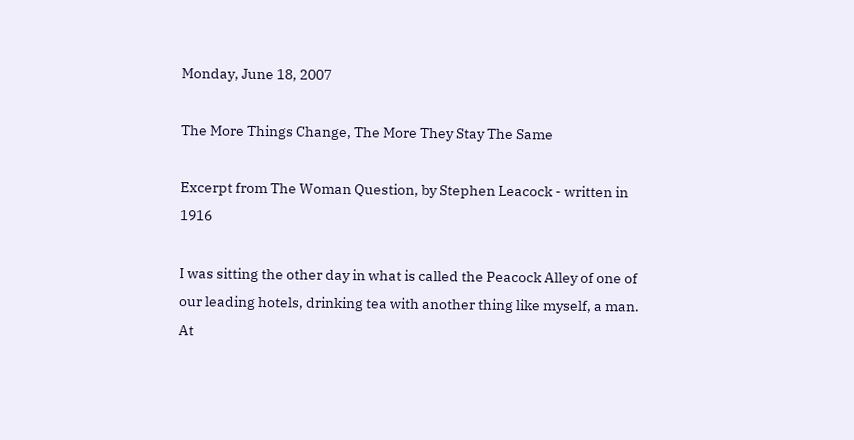Monday, June 18, 2007

The More Things Change, The More They Stay The Same

Excerpt from The Woman Question, by Stephen Leacock - written in 1916

I was sitting the other day in what is called the Peacock Alley of one of our leading hotels, drinking tea with another thing like myself, a man. At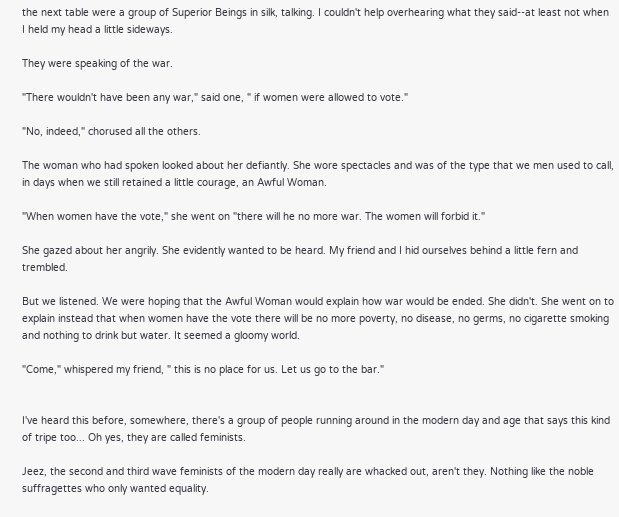the next table were a group of Superior Beings in silk, talking. I couldn't help overhearing what they said--at least not when I held my head a little sideways.

They were speaking of the war.

"There wouldn't have been any war," said one, " if women were allowed to vote."

"No, indeed," chorused all the others.

The woman who had spoken looked about her defiantly. She wore spectacles and was of the type that we men used to call, in days when we still retained a little courage, an Awful Woman.

"When women have the vote," she went on "there will he no more war. The women will forbid it."

She gazed about her angrily. She evidently wanted to be heard. My friend and I hid ourselves behind a little fern and trembled.

But we listened. We were hoping that the Awful Woman would explain how war would be ended. She didn't. She went on to explain instead that when women have the vote there will be no more poverty, no disease, no germs, no cigarette smoking and nothing to drink but water. It seemed a gloomy world.

"Come," whispered my friend, " this is no place for us. Let us go to the bar."


I've heard this before, somewhere, there's a group of people running around in the modern day and age that says this kind of tripe too... Oh yes, they are called feminists.

Jeez, the second and third wave feminists of the modern day really are whacked out, aren't they. Nothing like the noble suffragettes who only wanted equality.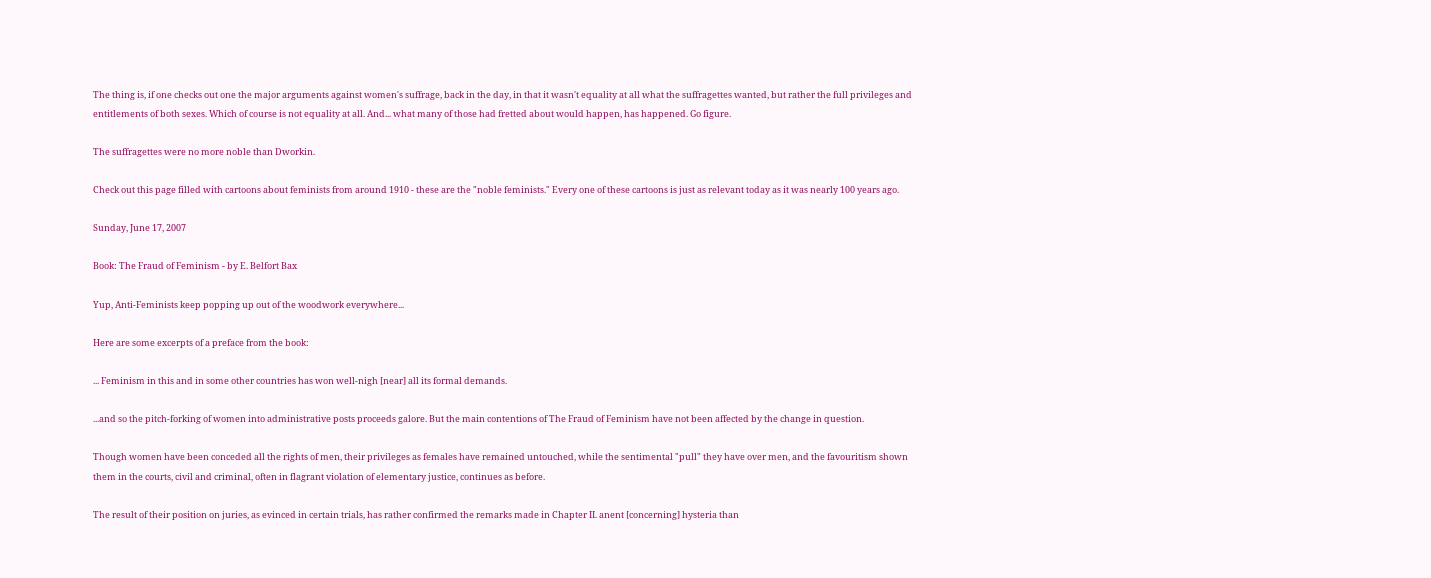The thing is, if one checks out one the major arguments against women's suffrage, back in the day, in that it wasn't equality at all what the suffragettes wanted, but rather the full privileges and entitlements of both sexes. Which of course is not equality at all. And... what many of those had fretted about would happen, has happened. Go figure.

The suffragettes were no more noble than Dworkin.

Check out this page filled with cartoons about feminists from around 1910 - these are the "noble feminists." Every one of these cartoons is just as relevant today as it was nearly 100 years ago.

Sunday, June 17, 2007

Book: The Fraud of Feminism - by E. Belfort Bax

Yup, Anti-Feminists keep popping up out of the woodwork everywhere...

Here are some excerpts of a preface from the book:

... Feminism in this and in some other countries has won well-nigh [near] all its formal demands.

...and so the pitch-forking of women into administrative posts proceeds galore. But the main contentions of The Fraud of Feminism have not been affected by the change in question.

Though women have been conceded all the rights of men, their privileges as females have remained untouched, while the sentimental "pull" they have over men, and the favouritism shown them in the courts, civil and criminal, often in flagrant violation of elementary justice, continues as before.

The result of their position on juries, as evinced in certain trials, has rather confirmed the remarks made in Chapter II. anent [concerning] hysteria than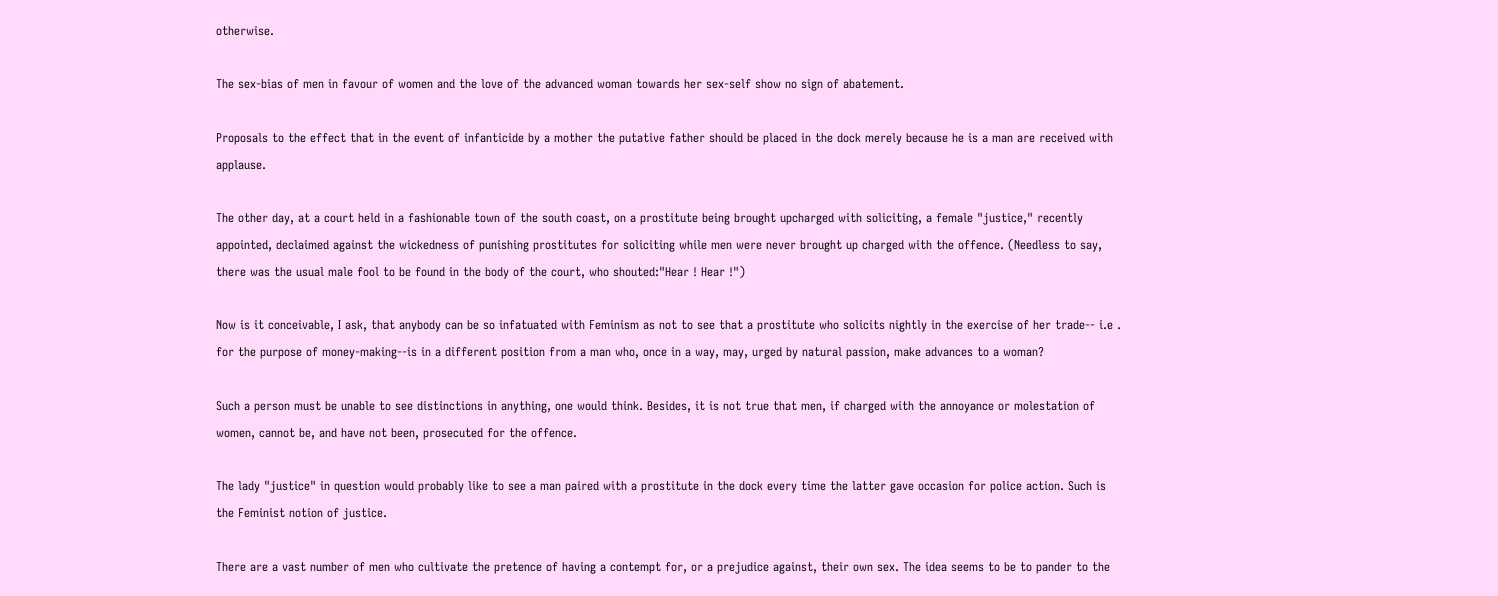otherwise.

The sex-bias of men in favour of women and the love of the advanced woman towards her sex-self show no sign of abatement.

Proposals to the effect that in the event of infanticide by a mother the putative father should be placed in the dock merely because he is a man are received with applause.

The other day, at a court held in a fashionable town of the south coast, on a prostitute being brought upcharged with soliciting, a female "justice," recently appointed, declaimed against the wickedness of punishing prostitutes for soliciting while men were never brought up charged with the offence. (Needless to say, there was the usual male fool to be found in the body of the court, who shouted:"Hear ! Hear !")

Now is it conceivable, I ask, that anybody can be so infatuated with Feminism as not to see that a prostitute who solicits nightly in the exercise of her trade-- i.e . for the purpose of money-making--is in a different position from a man who, once in a way, may, urged by natural passion, make advances to a woman?

Such a person must be unable to see distinctions in anything, one would think. Besides, it is not true that men, if charged with the annoyance or molestation of women, cannot be, and have not been, prosecuted for the offence.

The lady "justice" in question would probably like to see a man paired with a prostitute in the dock every time the latter gave occasion for police action. Such is the Feminist notion of justice.

There are a vast number of men who cultivate the pretence of having a contempt for, or a prejudice against, their own sex. The idea seems to be to pander to the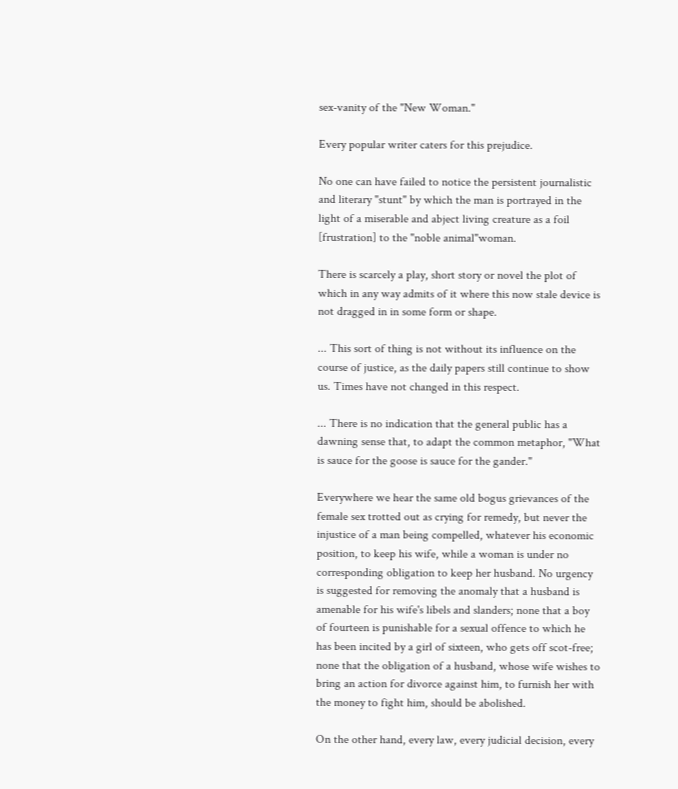sex-vanity of the "New Woman."

Every popular writer caters for this prejudice.

No one can have failed to notice the persistent journalistic and literary "stunt" by which the man is portrayed in the light of a miserable and abject living creature as a foil [frustration] to the "noble animal"woman.

There is scarcely a play, short story or novel the plot of which in any way admits of it where this now stale device is not dragged in in some form or shape.

... This sort of thing is not without its influence on the course of justice, as the daily papers still continue to show us. Times have not changed in this respect.

... There is no indication that the general public has a dawning sense that, to adapt the common metaphor, "What is sauce for the goose is sauce for the gander."

Everywhere we hear the same old bogus grievances of the female sex trotted out as crying for remedy, but never the injustice of a man being compelled, whatever his economic position, to keep his wife, while a woman is under no corresponding obligation to keep her husband. No urgency is suggested for removing the anomaly that a husband is amenable for his wife's libels and slanders; none that a boy of fourteen is punishable for a sexual offence to which he has been incited by a girl of sixteen, who gets off scot-free; none that the obligation of a husband, whose wife wishes to bring an action for divorce against him, to furnish her with the money to fight him, should be abolished.

On the other hand, every law, every judicial decision, every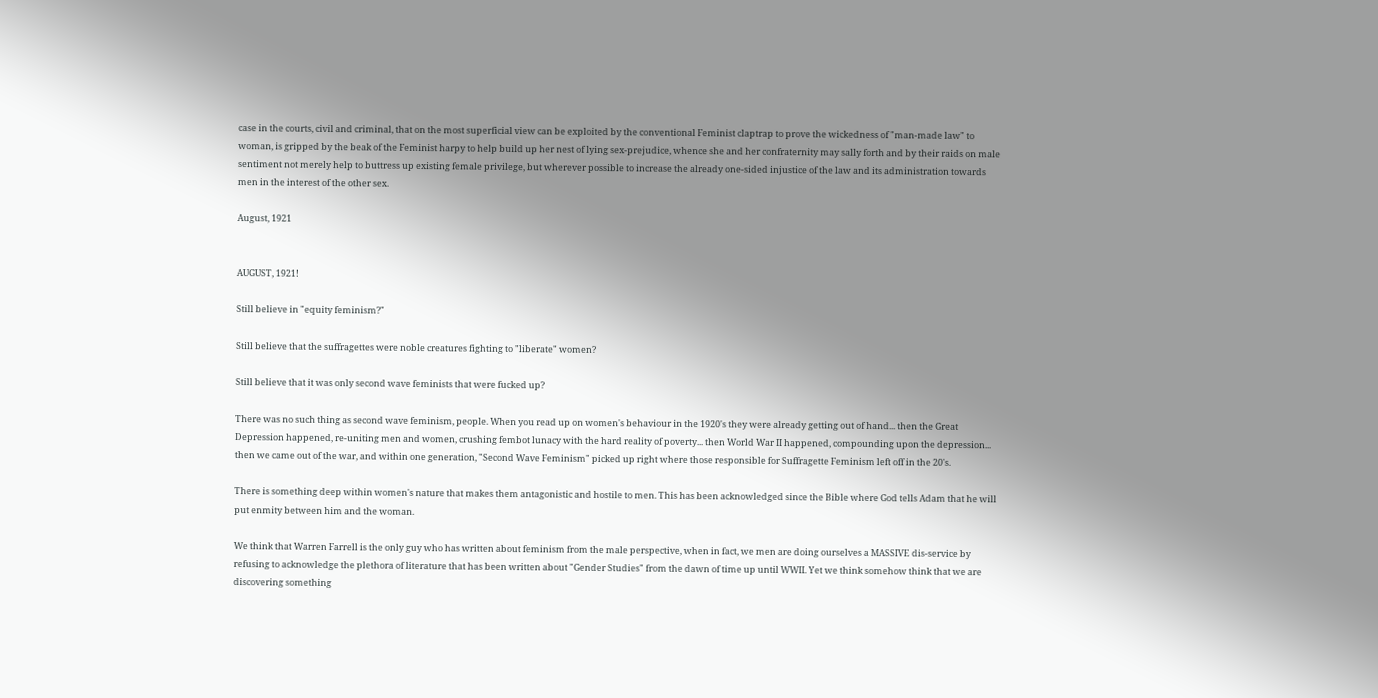case in the courts, civil and criminal, that on the most superficial view can be exploited by the conventional Feminist claptrap to prove the wickedness of "man-made law" to woman, is gripped by the beak of the Feminist harpy to help build up her nest of lying sex-prejudice, whence she and her confraternity may sally forth and by their raids on male sentiment not merely help to buttress up existing female privilege, but wherever possible to increase the already one-sided injustice of the law and its administration towards men in the interest of the other sex.

August, 1921


AUGUST, 1921!

Still believe in "equity feminism?"

Still believe that the suffragettes were noble creatures fighting to "liberate" women?

Still believe that it was only second wave feminists that were fucked up?

There was no such thing as second wave feminism, people. When you read up on women's behaviour in the 1920's they were already getting out of hand... then the Great Depression happened, re-uniting men and women, crushing fembot lunacy with the hard reality of poverty... then World War II happened, compounding upon the depression... then we came out of the war, and within one generation, "Second Wave Feminism" picked up right where those responsible for Suffragette Feminism left off in the 20's.

There is something deep within women's nature that makes them antagonistic and hostile to men. This has been acknowledged since the Bible where God tells Adam that he will put enmity between him and the woman.

We think that Warren Farrell is the only guy who has written about feminism from the male perspective, when in fact, we men are doing ourselves a MASSIVE dis-service by refusing to acknowledge the plethora of literature that has been written about "Gender Studies" from the dawn of time up until WWII. Yet we think somehow think that we are discovering something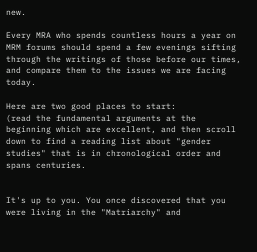new.

Every MRA who spends countless hours a year on MRM forums should spend a few evenings sifting through the writings of those before our times, and compare them to the issues we are facing today.

Here are two good places to start:
(read the fundamental arguments at the beginning which are excellent, and then scroll down to find a reading list about "gender studies" that is in chronological order and spans centuries.


It's up to you. You once discovered that you were living in the "Matriarchy" and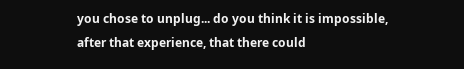you chose to unplug... do you think it is impossible, after that experience, that there could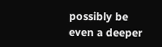possibly be even a deeper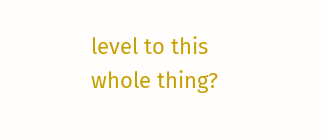level to this whole thing?